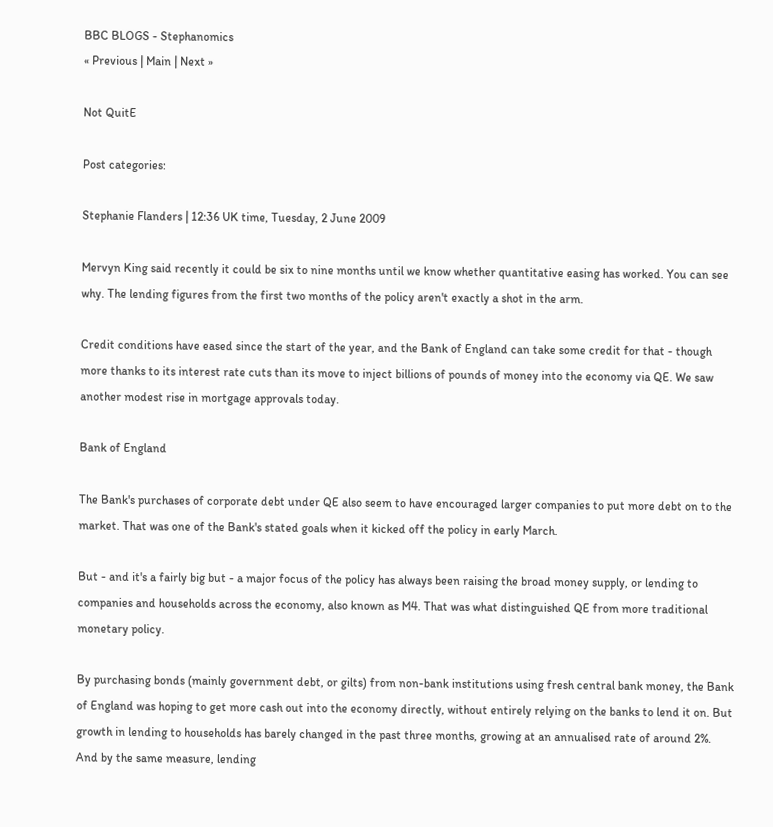BBC BLOGS - Stephanomics
« Previous | Main | Next »

Not QuitE

Post categories:

Stephanie Flanders | 12:36 UK time, Tuesday, 2 June 2009

Mervyn King said recently it could be six to nine months until we know whether quantitative easing has worked. You can see why. The lending figures from the first two months of the policy aren't exactly a shot in the arm.

Credit conditions have eased since the start of the year, and the Bank of England can take some credit for that - though more thanks to its interest rate cuts than its move to inject billions of pounds of money into the economy via QE. We saw another modest rise in mortgage approvals today.

Bank of England

The Bank's purchases of corporate debt under QE also seem to have encouraged larger companies to put more debt on to the market. That was one of the Bank's stated goals when it kicked off the policy in early March.

But - and it's a fairly big but - a major focus of the policy has always been raising the broad money supply, or lending to companies and households across the economy, also known as M4. That was what distinguished QE from more traditional monetary policy.

By purchasing bonds (mainly government debt, or gilts) from non-bank institutions using fresh central bank money, the Bank of England was hoping to get more cash out into the economy directly, without entirely relying on the banks to lend it on. But growth in lending to households has barely changed in the past three months, growing at an annualised rate of around 2%. And by the same measure, lending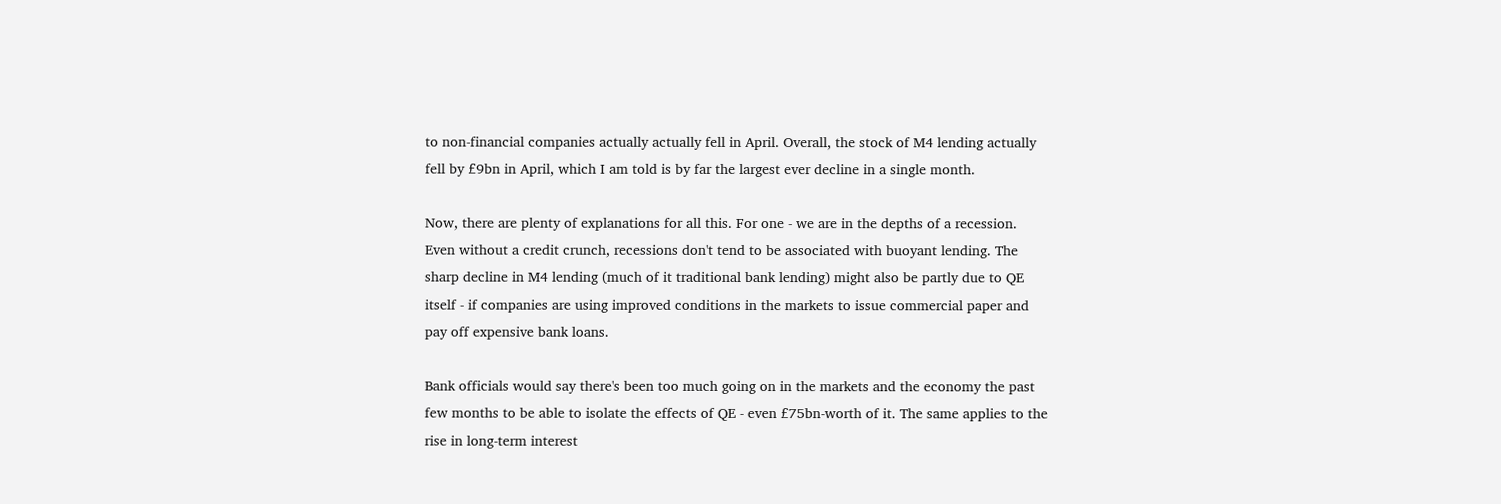to non-financial companies actually actually fell in April. Overall, the stock of M4 lending actually fell by £9bn in April, which I am told is by far the largest ever decline in a single month.

Now, there are plenty of explanations for all this. For one - we are in the depths of a recession. Even without a credit crunch, recessions don't tend to be associated with buoyant lending. The sharp decline in M4 lending (much of it traditional bank lending) might also be partly due to QE itself - if companies are using improved conditions in the markets to issue commercial paper and pay off expensive bank loans.

Bank officials would say there's been too much going on in the markets and the economy the past few months to be able to isolate the effects of QE - even £75bn-worth of it. The same applies to the rise in long-term interest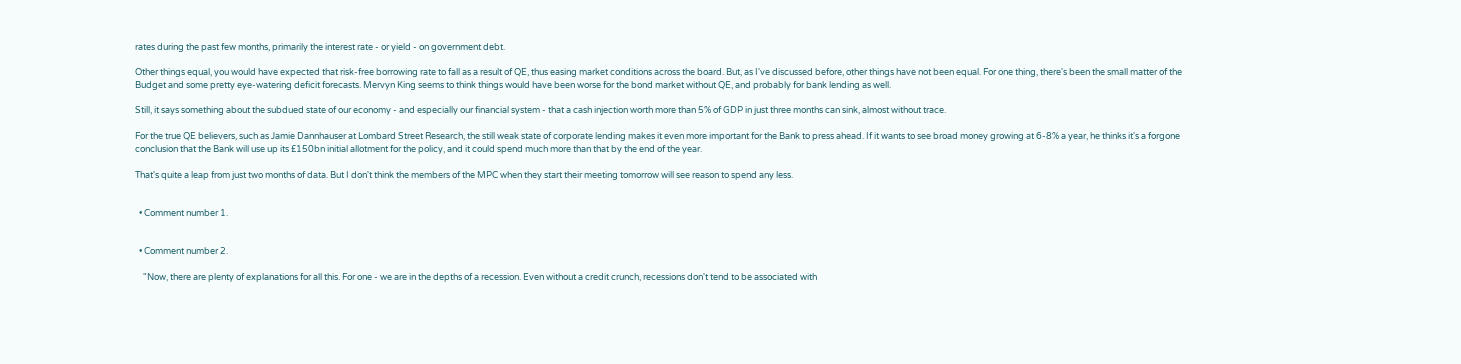rates during the past few months, primarily the interest rate - or yield - on government debt.

Other things equal, you would have expected that risk-free borrowing rate to fall as a result of QE, thus easing market conditions across the board. But, as I've discussed before, other things have not been equal. For one thing, there's been the small matter of the Budget and some pretty eye-watering deficit forecasts. Mervyn King seems to think things would have been worse for the bond market without QE, and probably for bank lending as well.

Still, it says something about the subdued state of our economy - and especially our financial system - that a cash injection worth more than 5% of GDP in just three months can sink, almost without trace.

For the true QE believers, such as Jamie Dannhauser at Lombard Street Research, the still weak state of corporate lending makes it even more important for the Bank to press ahead. If it wants to see broad money growing at 6-8% a year, he thinks it's a forgone conclusion that the Bank will use up its £150bn initial allotment for the policy, and it could spend much more than that by the end of the year.

That's quite a leap from just two months of data. But I don't think the members of the MPC when they start their meeting tomorrow will see reason to spend any less.


  • Comment number 1.


  • Comment number 2.

    "Now, there are plenty of explanations for all this. For one - we are in the depths of a recession. Even without a credit crunch, recessions don't tend to be associated with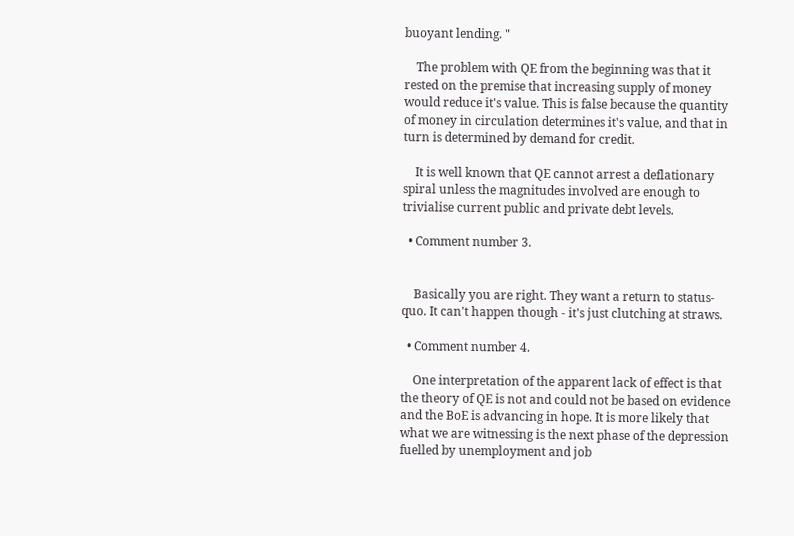buoyant lending. "

    The problem with QE from the beginning was that it rested on the premise that increasing supply of money would reduce it's value. This is false because the quantity of money in circulation determines it's value, and that in turn is determined by demand for credit.

    It is well known that QE cannot arrest a deflationary spiral unless the magnitudes involved are enough to trivialise current public and private debt levels.

  • Comment number 3.


    Basically you are right. They want a return to status-quo. It can't happen though - it's just clutching at straws.

  • Comment number 4.

    One interpretation of the apparent lack of effect is that the theory of QE is not and could not be based on evidence and the BoE is advancing in hope. It is more likely that what we are witnessing is the next phase of the depression fuelled by unemployment and job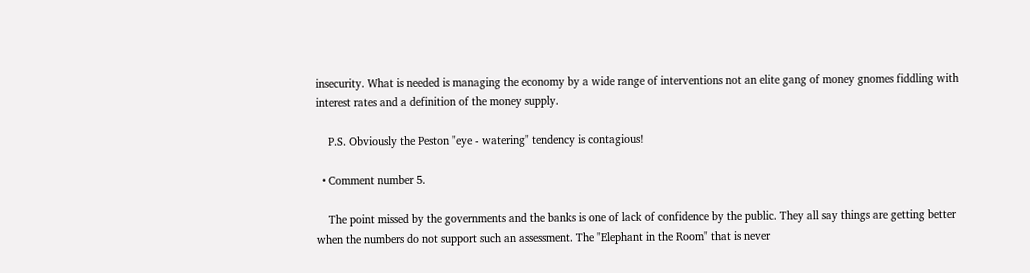insecurity. What is needed is managing the economy by a wide range of interventions not an elite gang of money gnomes fiddling with interest rates and a definition of the money supply.

    P.S. Obviously the Peston "eye - watering" tendency is contagious!

  • Comment number 5.

    The point missed by the governments and the banks is one of lack of confidence by the public. They all say things are getting better when the numbers do not support such an assessment. The "Elephant in the Room" that is never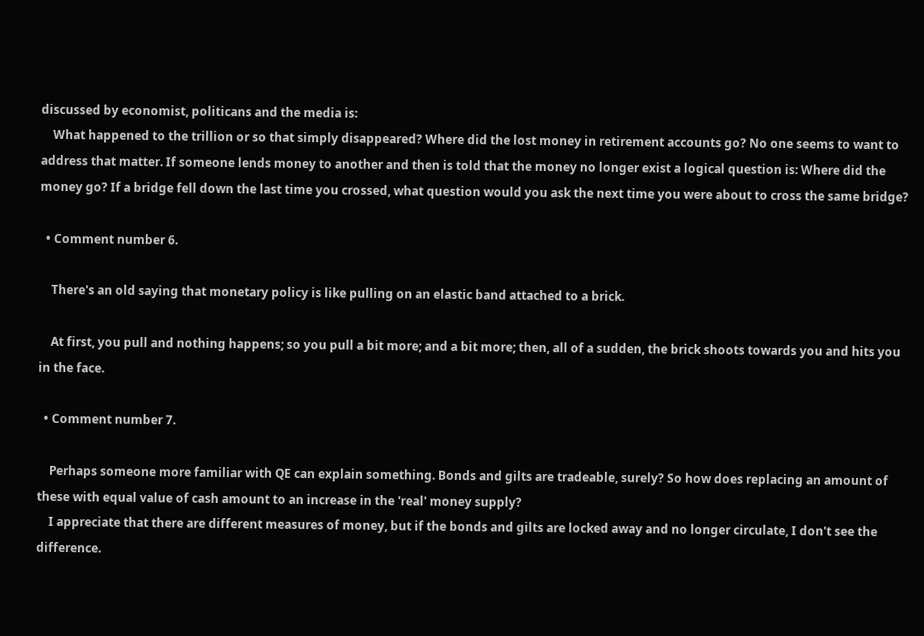discussed by economist, politicans and the media is:
    What happened to the trillion or so that simply disappeared? Where did the lost money in retirement accounts go? No one seems to want to address that matter. If someone lends money to another and then is told that the money no longer exist a logical question is: Where did the money go? If a bridge fell down the last time you crossed, what question would you ask the next time you were about to cross the same bridge?

  • Comment number 6.

    There's an old saying that monetary policy is like pulling on an elastic band attached to a brick.

    At first, you pull and nothing happens; so you pull a bit more; and a bit more; then, all of a sudden, the brick shoots towards you and hits you in the face.

  • Comment number 7.

    Perhaps someone more familiar with QE can explain something. Bonds and gilts are tradeable, surely? So how does replacing an amount of these with equal value of cash amount to an increase in the 'real' money supply?
    I appreciate that there are different measures of money, but if the bonds and gilts are locked away and no longer circulate, I don't see the difference.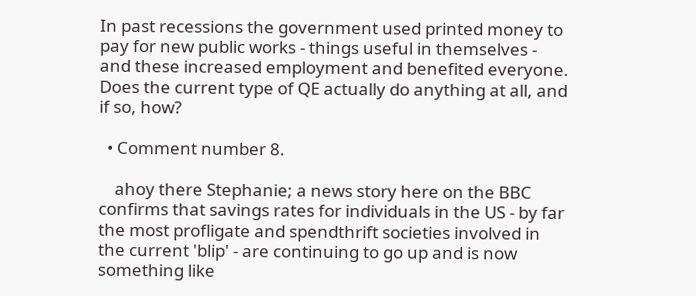In past recessions the government used printed money to pay for new public works - things useful in themselves - and these increased employment and benefited everyone. Does the current type of QE actually do anything at all, and if so, how?

  • Comment number 8.

    ahoy there Stephanie; a news story here on the BBC confirms that savings rates for individuals in the US - by far the most profligate and spendthrift societies involved in the current 'blip' - are continuing to go up and is now something like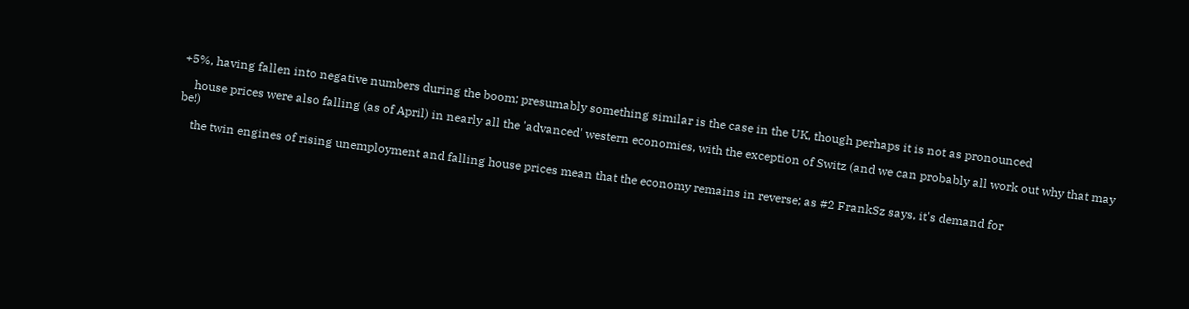+5%, having fallen into negative numbers during the boom; presumably something similar is the case in the UK, though perhaps it is not as pronounced

    house prices were also falling (as of April) in nearly all the 'advanced' western economies, with the exception of Switz (and we can probably all work out why that may be!)

    the twin engines of rising unemployment and falling house prices mean that the economy remains in reverse; as #2 FrankSz says, it's demand for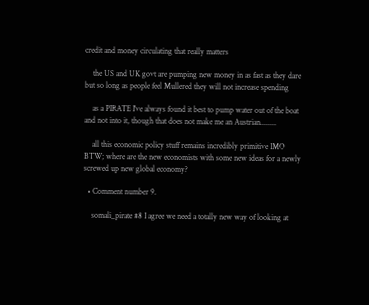credit and money circulating that really matters

    the US and UK govt are pumping new money in as fast as they dare but so long as people feel Mullered they will not increase spending

    as a PIRATE I've always found it best to pump water out of the boat and not into it, though that does not make me an Austrian........

    all this economic policy stuff remains incredibly primitive IMO BTW; where are the new economists with some new ideas for a newly screwed up new global economy?

  • Comment number 9.

    somali_pirate #8 I agree we need a totally new way of looking at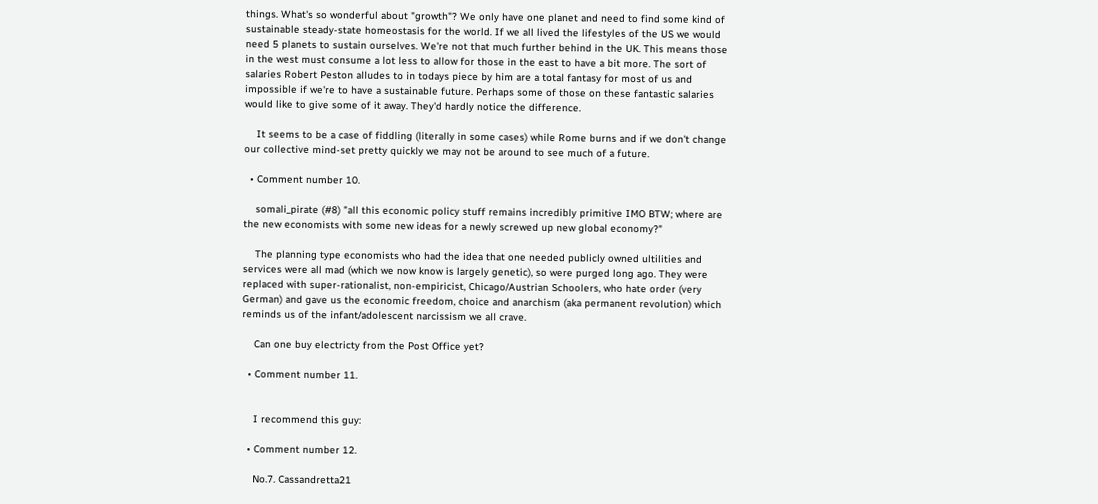things. What's so wonderful about "growth"? We only have one planet and need to find some kind of sustainable steady-state homeostasis for the world. If we all lived the lifestyles of the US we would need 5 planets to sustain ourselves. We're not that much further behind in the UK. This means those in the west must consume a lot less to allow for those in the east to have a bit more. The sort of salaries Robert Peston alludes to in todays piece by him are a total fantasy for most of us and impossible if we're to have a sustainable future. Perhaps some of those on these fantastic salaries would like to give some of it away. They'd hardly notice the difference.

    It seems to be a case of fiddling (literally in some cases) while Rome burns and if we don't change our collective mind-set pretty quickly we may not be around to see much of a future.

  • Comment number 10.

    somali_pirate (#8) "all this economic policy stuff remains incredibly primitive IMO BTW; where are the new economists with some new ideas for a newly screwed up new global economy?"

    The planning type economists who had the idea that one needed publicly owned ultilities and services were all mad (which we now know is largely genetic), so were purged long ago. They were replaced with super-rationalist, non-empiricist, Chicago/Austrian Schoolers, who hate order (very German) and gave us the economic freedom, choice and anarchism (aka permanent revolution) which reminds us of the infant/adolescent narcissism we all crave.

    Can one buy electricty from the Post Office yet?

  • Comment number 11.


    I recommend this guy:

  • Comment number 12.

    No.7. Cassandretta21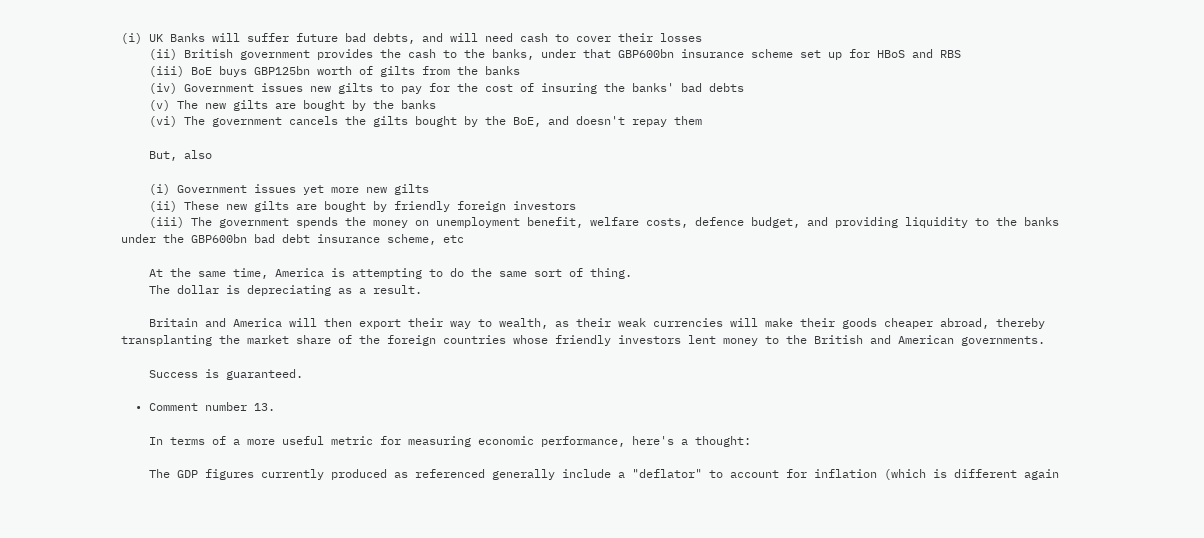(i) UK Banks will suffer future bad debts, and will need cash to cover their losses
    (ii) British government provides the cash to the banks, under that GBP600bn insurance scheme set up for HBoS and RBS
    (iii) BoE buys GBP125bn worth of gilts from the banks
    (iv) Government issues new gilts to pay for the cost of insuring the banks' bad debts
    (v) The new gilts are bought by the banks
    (vi) The government cancels the gilts bought by the BoE, and doesn't repay them

    But, also

    (i) Government issues yet more new gilts
    (ii) These new gilts are bought by friendly foreign investors
    (iii) The government spends the money on unemployment benefit, welfare costs, defence budget, and providing liquidity to the banks under the GBP600bn bad debt insurance scheme, etc

    At the same time, America is attempting to do the same sort of thing.
    The dollar is depreciating as a result.

    Britain and America will then export their way to wealth, as their weak currencies will make their goods cheaper abroad, thereby transplanting the market share of the foreign countries whose friendly investors lent money to the British and American governments.

    Success is guaranteed.

  • Comment number 13.

    In terms of a more useful metric for measuring economic performance, here's a thought:

    The GDP figures currently produced as referenced generally include a "deflator" to account for inflation (which is different again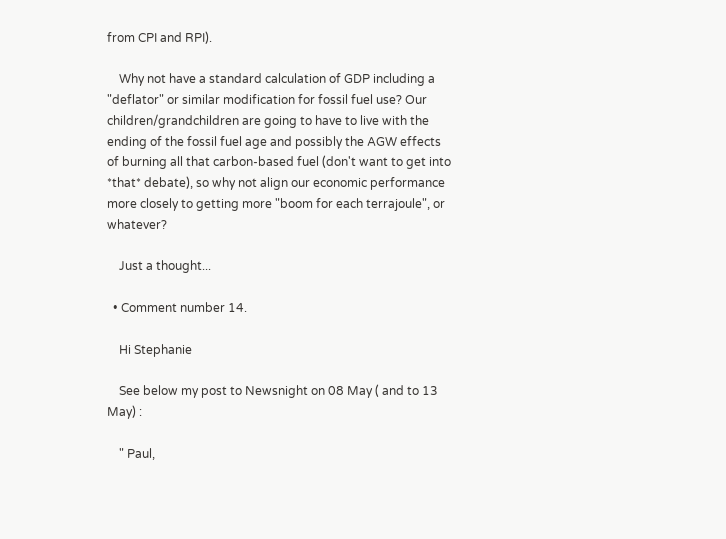from CPI and RPI).

    Why not have a standard calculation of GDP including a "deflator" or similar modification for fossil fuel use? Our children/grandchildren are going to have to live with the ending of the fossil fuel age and possibly the AGW effects of burning all that carbon-based fuel (don't want to get into *that* debate), so why not align our economic performance more closely to getting more "boom for each terrajoule", or whatever?

    Just a thought...

  • Comment number 14.

    Hi Stephanie

    See below my post to Newsnight on 08 May ( and to 13 May) :

    " Paul,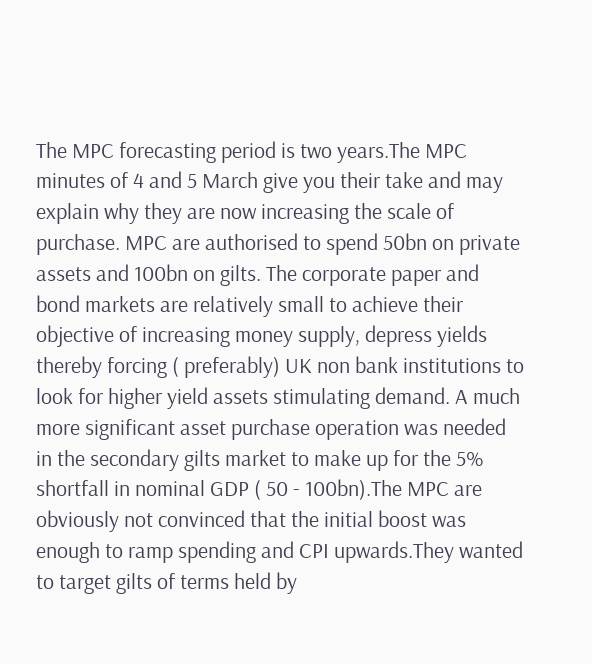The MPC forecasting period is two years.The MPC minutes of 4 and 5 March give you their take and may explain why they are now increasing the scale of purchase. MPC are authorised to spend 50bn on private assets and 100bn on gilts. The corporate paper and bond markets are relatively small to achieve their objective of increasing money supply, depress yields thereby forcing ( preferably) UK non bank institutions to look for higher yield assets stimulating demand. A much more significant asset purchase operation was needed in the secondary gilts market to make up for the 5% shortfall in nominal GDP ( 50 - 100bn).The MPC are obviously not convinced that the initial boost was enough to ramp spending and CPI upwards.They wanted to target gilts of terms held by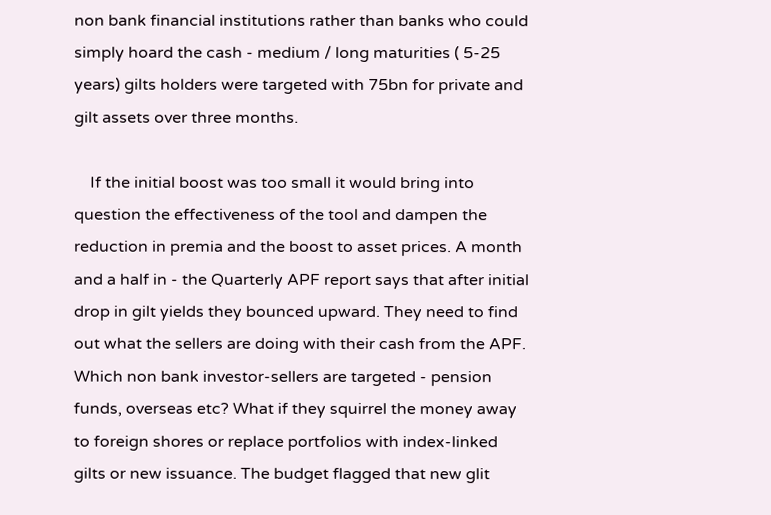non bank financial institutions rather than banks who could simply hoard the cash - medium / long maturities ( 5-25 years) gilts holders were targeted with 75bn for private and gilt assets over three months.

    If the initial boost was too small it would bring into question the effectiveness of the tool and dampen the reduction in premia and the boost to asset prices. A month and a half in - the Quarterly APF report says that after initial drop in gilt yields they bounced upward. They need to find out what the sellers are doing with their cash from the APF. Which non bank investor-sellers are targeted - pension funds, overseas etc? What if they squirrel the money away to foreign shores or replace portfolios with index-linked gilts or new issuance. The budget flagged that new glit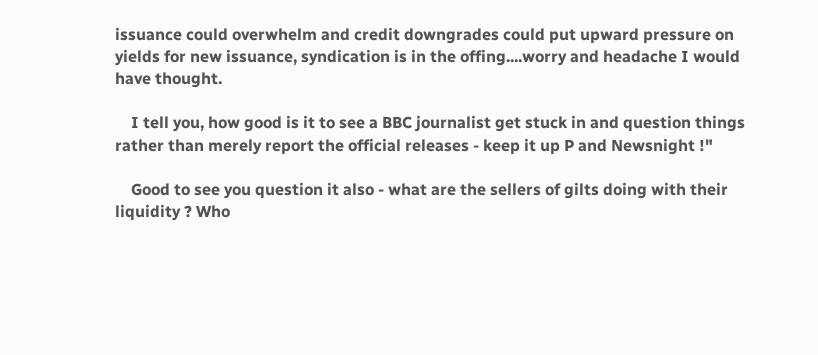issuance could overwhelm and credit downgrades could put upward pressure on yields for new issuance, syndication is in the offing....worry and headache I would have thought.

    I tell you, how good is it to see a BBC journalist get stuck in and question things rather than merely report the official releases - keep it up P and Newsnight !"

    Good to see you question it also - what are the sellers of gilts doing with their liquidity ? Who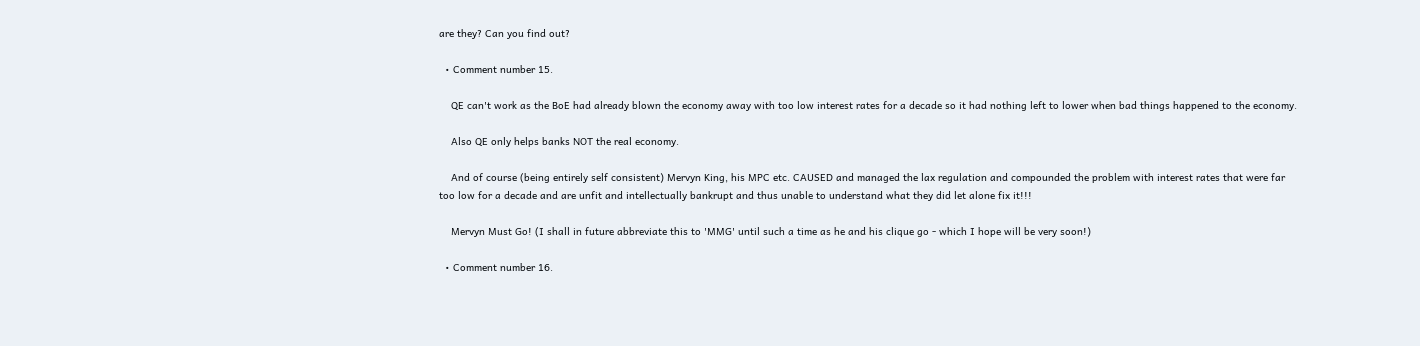are they? Can you find out?

  • Comment number 15.

    QE can't work as the BoE had already blown the economy away with too low interest rates for a decade so it had nothing left to lower when bad things happened to the economy.

    Also QE only helps banks NOT the real economy.

    And of course (being entirely self consistent) Mervyn King, his MPC etc. CAUSED and managed the lax regulation and compounded the problem with interest rates that were far too low for a decade and are unfit and intellectually bankrupt and thus unable to understand what they did let alone fix it!!!

    Mervyn Must Go! (I shall in future abbreviate this to 'MMG' until such a time as he and his clique go - which I hope will be very soon!)

  • Comment number 16.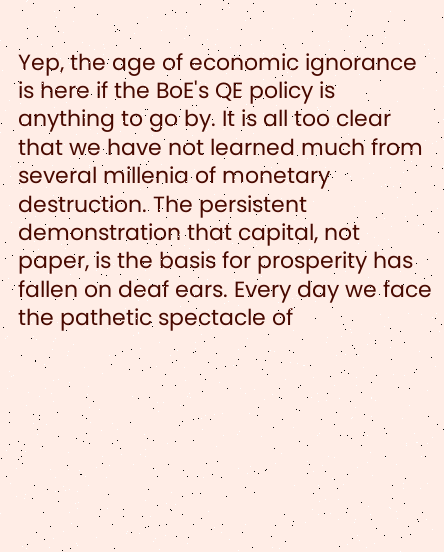Yep, the age of economic ignorance is here if the BoE's QE policy is anything to go by. It is all too clear that we have not learned much from several millenia of monetary destruction. The persistent demonstration that capital, not paper, is the basis for prosperity has fallen on deaf ears. Every day we face the pathetic spectacle of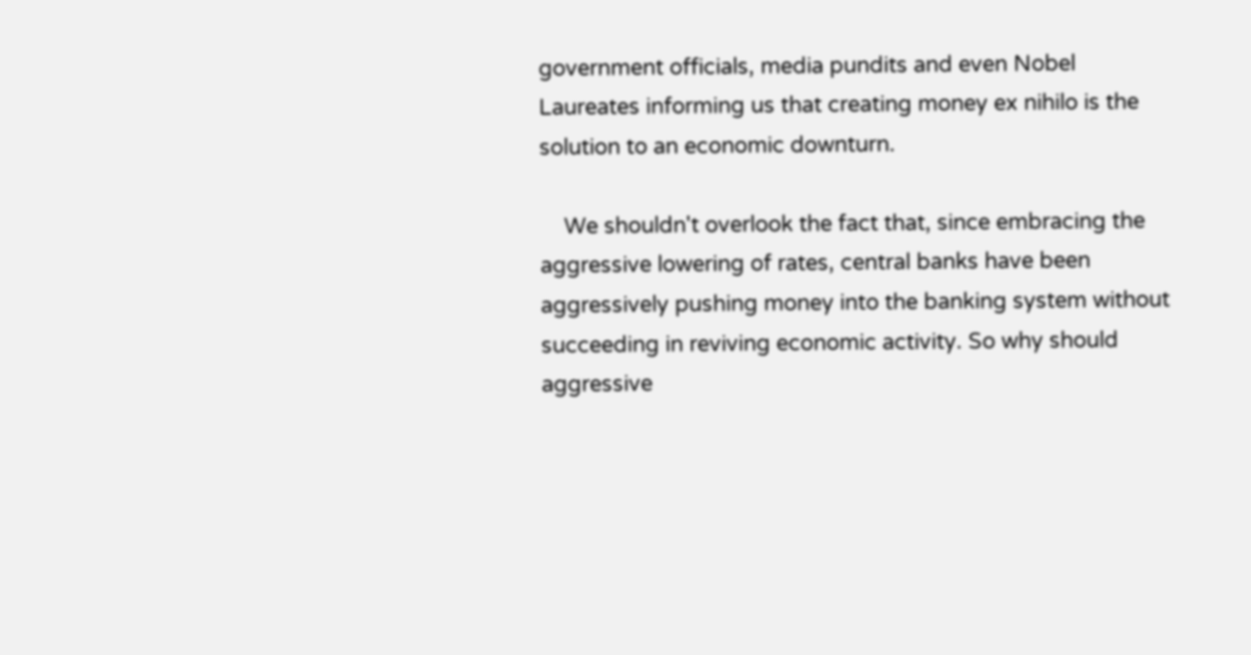government officials, media pundits and even Nobel Laureates informing us that creating money ex nihilo is the solution to an economic downturn.

    We shouldn't overlook the fact that, since embracing the aggressive lowering of rates, central banks have been aggressively pushing money into the banking system without succeeding in reviving economic activity. So why should aggressive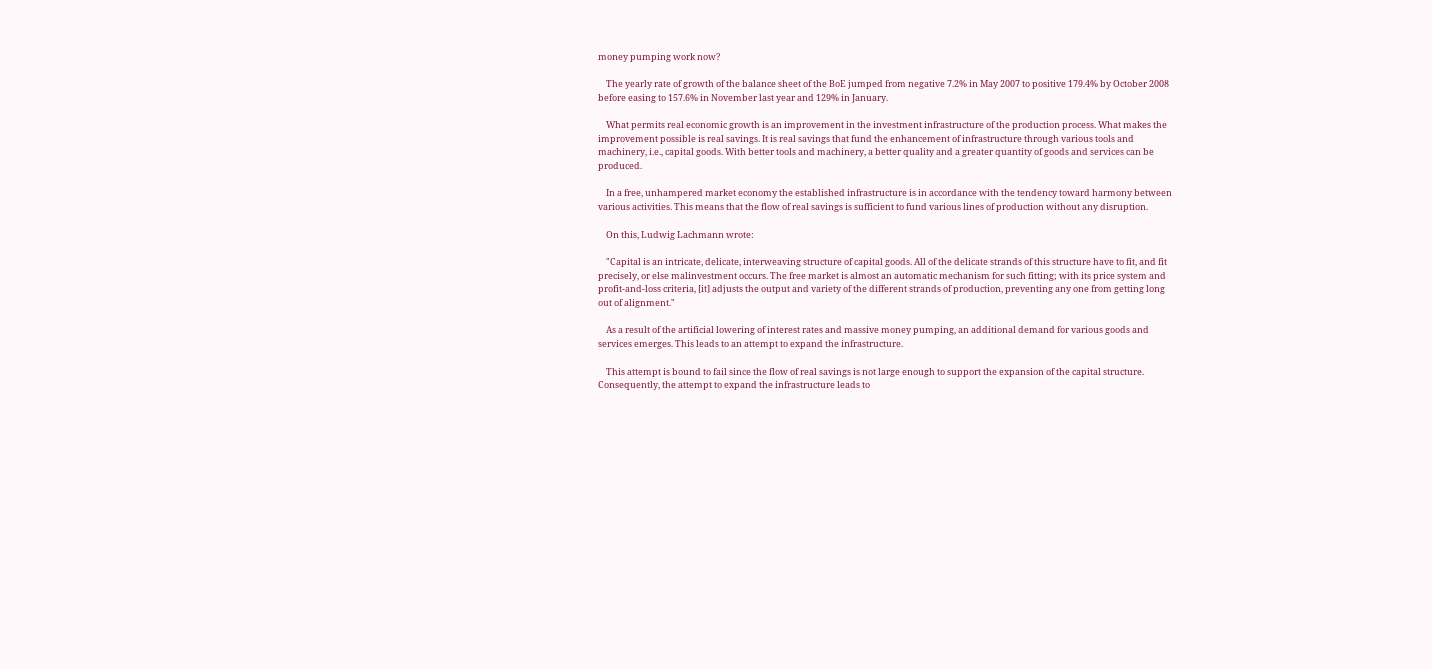money pumping work now?

    The yearly rate of growth of the balance sheet of the BoE jumped from negative 7.2% in May 2007 to positive 179.4% by October 2008 before easing to 157.6% in November last year and 129% in January.

    What permits real economic growth is an improvement in the investment infrastructure of the production process. What makes the improvement possible is real savings. It is real savings that fund the enhancement of infrastructure through various tools and machinery, i.e., capital goods. With better tools and machinery, a better quality and a greater quantity of goods and services can be produced.

    In a free, unhampered market economy the established infrastructure is in accordance with the tendency toward harmony between various activities. This means that the flow of real savings is sufficient to fund various lines of production without any disruption.

    On this, Ludwig Lachmann wrote:

    "Capital is an intricate, delicate, interweaving structure of capital goods. All of the delicate strands of this structure have to fit, and fit precisely, or else malinvestment occurs. The free market is almost an automatic mechanism for such fitting; with its price system and profit-and-loss criteria, [it] adjusts the output and variety of the different strands of production, preventing any one from getting long out of alignment."

    As a result of the artificial lowering of interest rates and massive money pumping, an additional demand for various goods and services emerges. This leads to an attempt to expand the infrastructure.

    This attempt is bound to fail since the flow of real savings is not large enough to support the expansion of the capital structure. Consequently, the attempt to expand the infrastructure leads to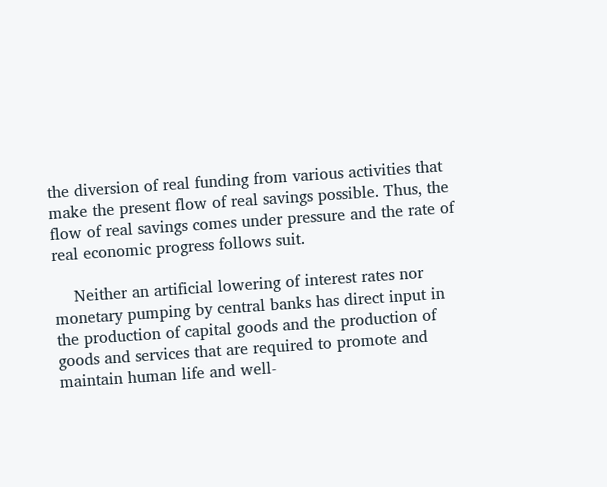the diversion of real funding from various activities that make the present flow of real savings possible. Thus, the flow of real savings comes under pressure and the rate of real economic progress follows suit.

    Neither an artificial lowering of interest rates nor monetary pumping by central banks has direct input in the production of capital goods and the production of goods and services that are required to promote and maintain human life and well-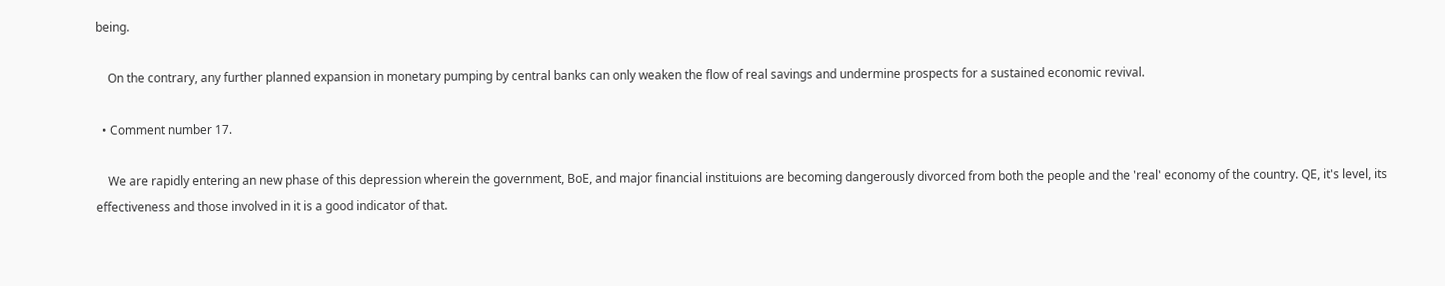being.

    On the contrary, any further planned expansion in monetary pumping by central banks can only weaken the flow of real savings and undermine prospects for a sustained economic revival.

  • Comment number 17.

    We are rapidly entering an new phase of this depression wherein the government, BoE, and major financial instituions are becoming dangerously divorced from both the people and the 'real' economy of the country. QE, it's level, its effectiveness and those involved in it is a good indicator of that.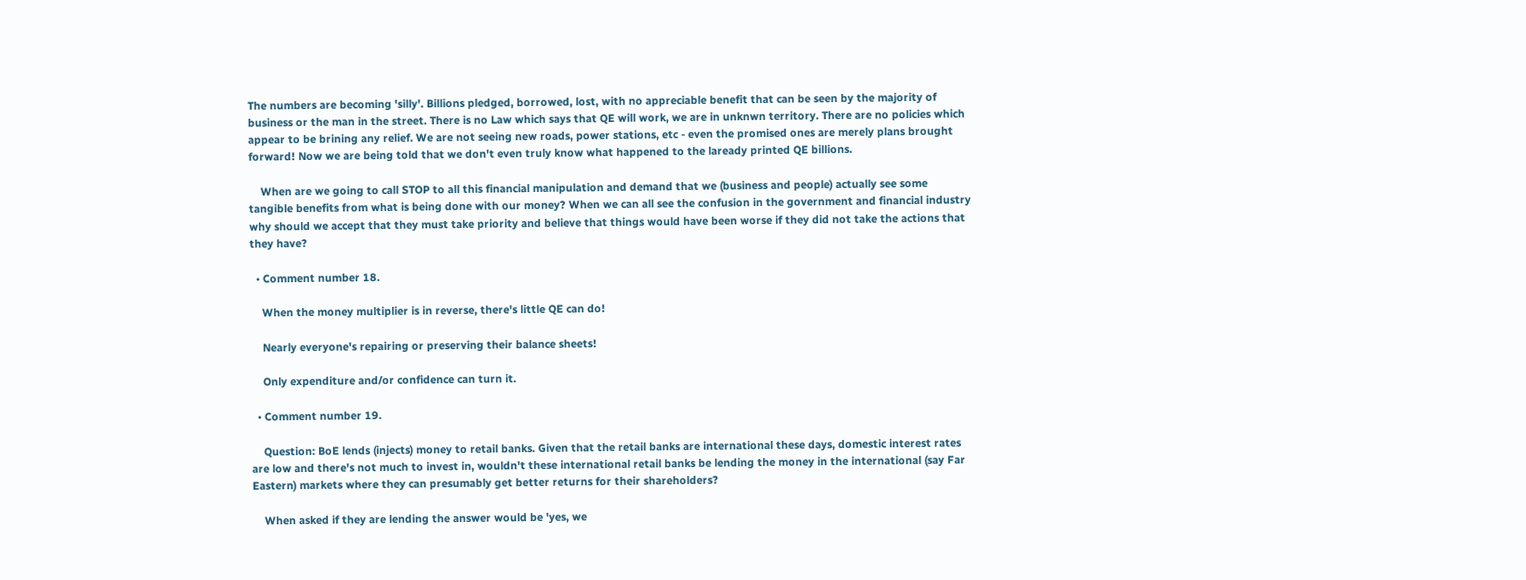The numbers are becoming 'silly'. Billions pledged, borrowed, lost, with no appreciable benefit that can be seen by the majority of business or the man in the street. There is no Law which says that QE will work, we are in unknwn territory. There are no policies which appear to be brining any relief. We are not seeing new roads, power stations, etc - even the promised ones are merely plans brought forward! Now we are being told that we don't even truly know what happened to the laready printed QE billions.

    When are we going to call STOP to all this financial manipulation and demand that we (business and people) actually see some tangible benefits from what is being done with our money? When we can all see the confusion in the government and financial industry why should we accept that they must take priority and believe that things would have been worse if they did not take the actions that they have?

  • Comment number 18.

    When the money multiplier is in reverse, there's little QE can do!

    Nearly everyone's repairing or preserving their balance sheets!

    Only expenditure and/or confidence can turn it.

  • Comment number 19.

    Question: BoE lends (injects) money to retail banks. Given that the retail banks are international these days, domestic interest rates are low and there's not much to invest in, wouldn't these international retail banks be lending the money in the international (say Far Eastern) markets where they can presumably get better returns for their shareholders?

    When asked if they are lending the answer would be 'yes, we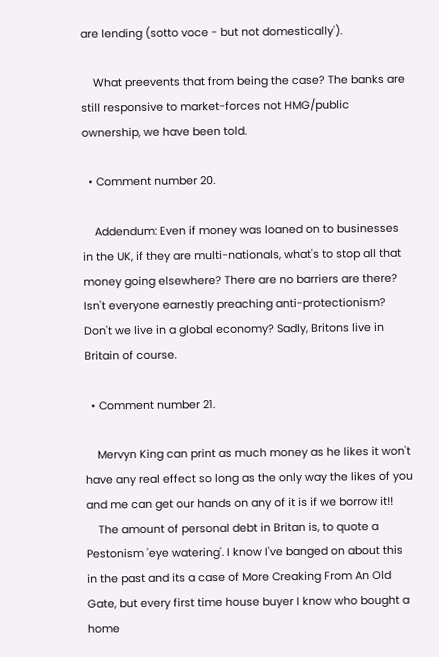are lending (sotto voce - but not domestically').

    What preevents that from being the case? The banks are still responsive to market-forces not HMG/public ownership, we have been told.

  • Comment number 20.

    Addendum: Even if money was loaned on to businesses in the UK, if they are multi-nationals, what's to stop all that money going elsewhere? There are no barriers are there? Isn't everyone earnestly preaching anti-protectionism? Don't we live in a global economy? Sadly, Britons live in Britain of course.

  • Comment number 21.

    Mervyn King can print as much money as he likes it won't have any real effect so long as the only way the likes of you and me can get our hands on any of it is if we borrow it!!
    The amount of personal debt in Britan is, to quote a Pestonism 'eye watering'. I know I've banged on about this in the past and its a case of More Creaking From An Old Gate, but every first time house buyer I know who bought a home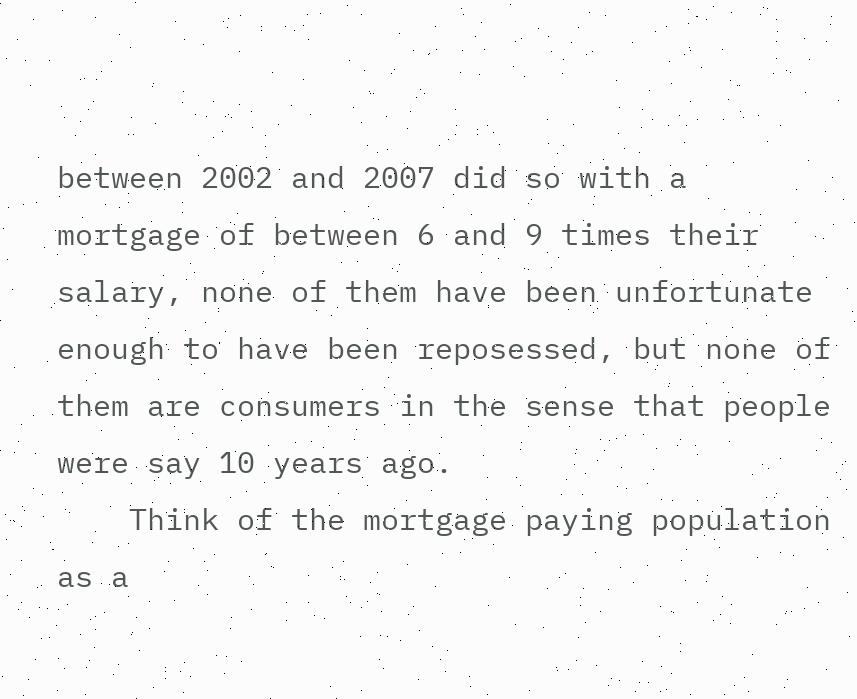between 2002 and 2007 did so with a mortgage of between 6 and 9 times their salary, none of them have been unfortunate enough to have been reposessed, but none of them are consumers in the sense that people were say 10 years ago.
    Think of the mortgage paying population as a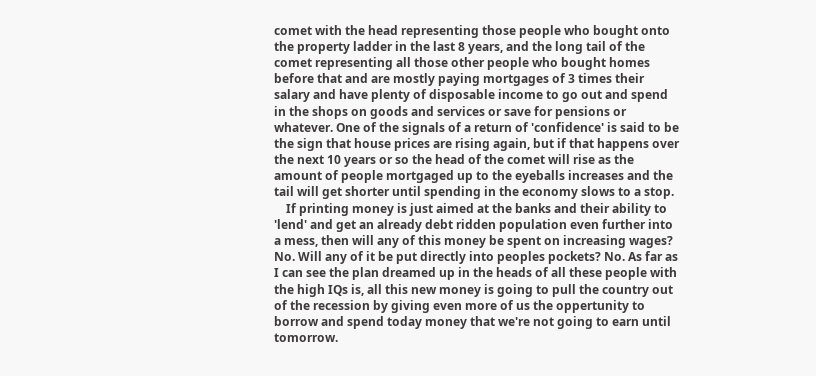comet with the head representing those people who bought onto the property ladder in the last 8 years, and the long tail of the comet representing all those other people who bought homes before that and are mostly paying mortgages of 3 times their salary and have plenty of disposable income to go out and spend in the shops on goods and services or save for pensions or whatever. One of the signals of a return of 'confidence' is said to be the sign that house prices are rising again, but if that happens over the next 10 years or so the head of the comet will rise as the amount of people mortgaged up to the eyeballs increases and the tail will get shorter until spending in the economy slows to a stop.
    If printing money is just aimed at the banks and their ability to 'lend' and get an already debt ridden population even further into a mess, then will any of this money be spent on increasing wages? No. Will any of it be put directly into peoples pockets? No. As far as I can see the plan dreamed up in the heads of all these people with the high IQs is, all this new money is going to pull the country out of the recession by giving even more of us the oppertunity to borrow and spend today money that we're not going to earn until tomorrow.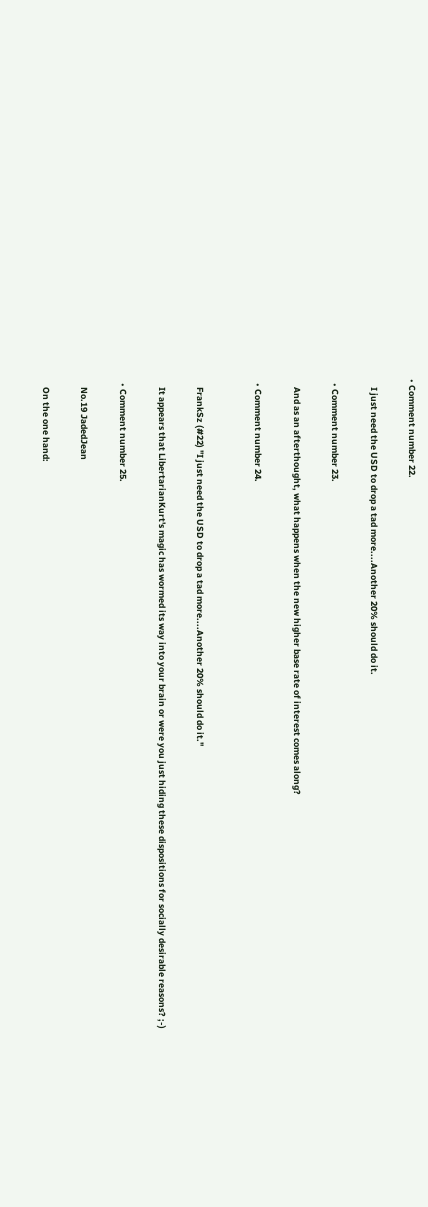• Comment number 22.

    I just need the USD to drop a tad more....Another 20% should do it.

  • Comment number 23.

    And as an afterthought, what happens when the new higher base rate of interest comes along?

  • Comment number 24.


    FrankSz (#22) "I just need the USD to drop a tad more....Another 20% should do it."

    It appears that LibertarianKurt's magic has wormed its way into your brain or were you just hiding these dispositions for socially desirable reasons? ;-)

  • Comment number 25.

    No.19 JadedJean

    On the one hand: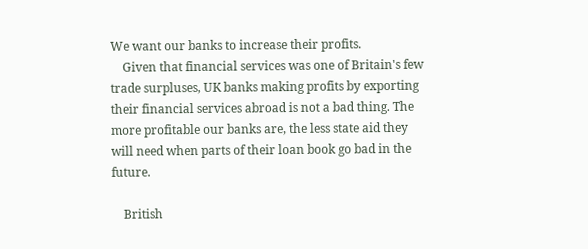We want our banks to increase their profits.
    Given that financial services was one of Britain's few trade surpluses, UK banks making profits by exporting their financial services abroad is not a bad thing. The more profitable our banks are, the less state aid they will need when parts of their loan book go bad in the future.

    British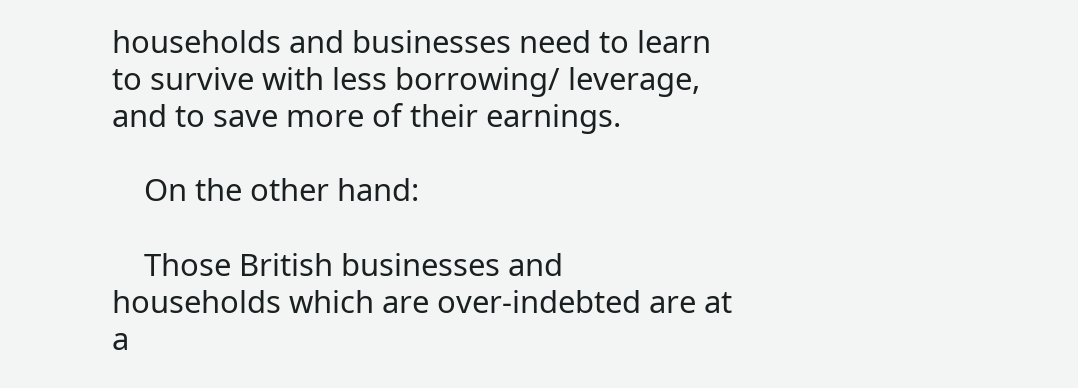households and businesses need to learn to survive with less borrowing/ leverage, and to save more of their earnings.

    On the other hand:

    Those British businesses and households which are over-indebted are at a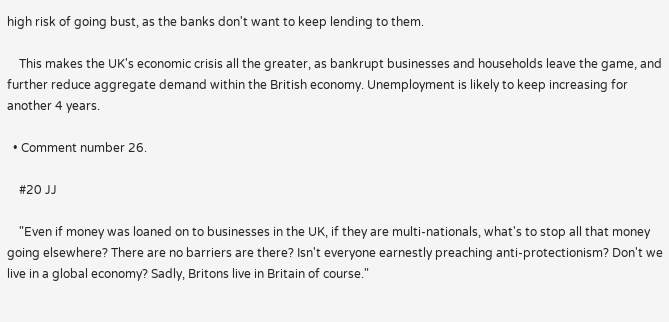high risk of going bust, as the banks don't want to keep lending to them.

    This makes the UK's economic crisis all the greater, as bankrupt businesses and households leave the game, and further reduce aggregate demand within the British economy. Unemployment is likely to keep increasing for another 4 years.

  • Comment number 26.

    #20 JJ

    "Even if money was loaned on to businesses in the UK, if they are multi-nationals, what's to stop all that money going elsewhere? There are no barriers are there? Isn't everyone earnestly preaching anti-protectionism? Don't we live in a global economy? Sadly, Britons live in Britain of course."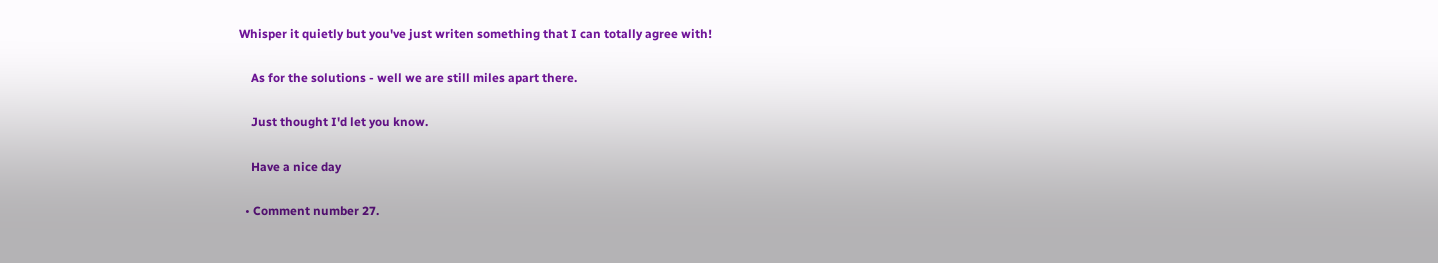Whisper it quietly but you've just writen something that I can totally agree with!

    As for the solutions - well we are still miles apart there.

    Just thought I'd let you know.

    Have a nice day

  • Comment number 27.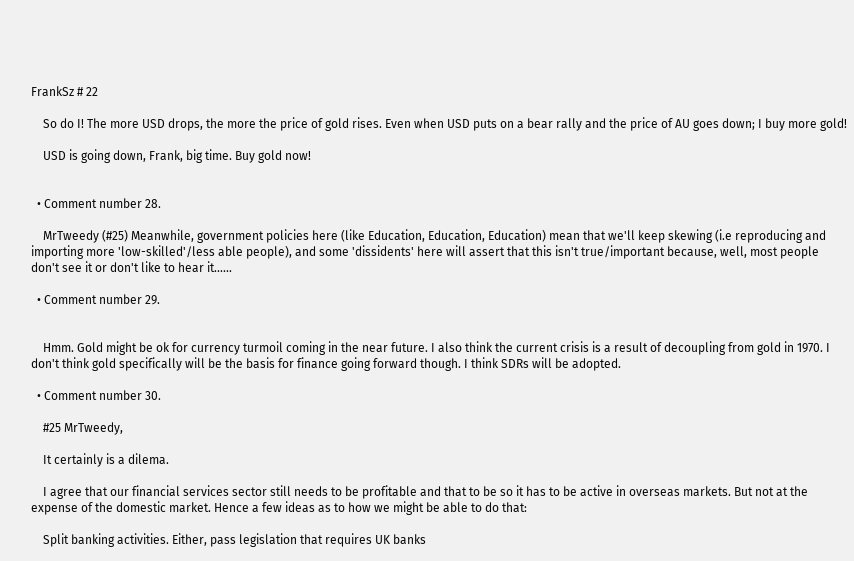FrankSz # 22

    So do I! The more USD drops, the more the price of gold rises. Even when USD puts on a bear rally and the price of AU goes down; I buy more gold!

    USD is going down, Frank, big time. Buy gold now!


  • Comment number 28.

    MrTweedy (#25) Meanwhile, government policies here (like Education, Education, Education) mean that we'll keep skewing (i.e reproducing and importing more 'low-skilled'/less able people), and some 'dissidents' here will assert that this isn't true/important because, well, most people don't see it or don't like to hear it......

  • Comment number 29.


    Hmm. Gold might be ok for currency turmoil coming in the near future. I also think the current crisis is a result of decoupling from gold in 1970. I don't think gold specifically will be the basis for finance going forward though. I think SDRs will be adopted.

  • Comment number 30.

    #25 MrTweedy,

    It certainly is a dilema.

    I agree that our financial services sector still needs to be profitable and that to be so it has to be active in overseas markets. But not at the expense of the domestic market. Hence a few ideas as to how we might be able to do that:

    Split banking activities. Either, pass legislation that requires UK banks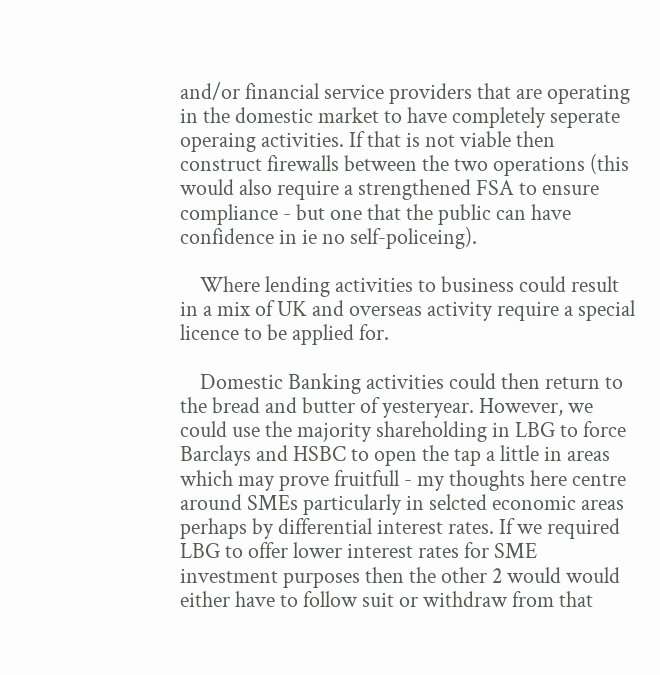and/or financial service providers that are operating in the domestic market to have completely seperate operaing activities. If that is not viable then construct firewalls between the two operations (this would also require a strengthened FSA to ensure compliance - but one that the public can have confidence in ie no self-policeing).

    Where lending activities to business could result in a mix of UK and overseas activity require a special licence to be applied for.

    Domestic Banking activities could then return to the bread and butter of yesteryear. However, we could use the majority shareholding in LBG to force Barclays and HSBC to open the tap a little in areas which may prove fruitfull - my thoughts here centre around SMEs particularly in selcted economic areas perhaps by differential interest rates. If we required LBG to offer lower interest rates for SME investment purposes then the other 2 would would either have to follow suit or withdraw from that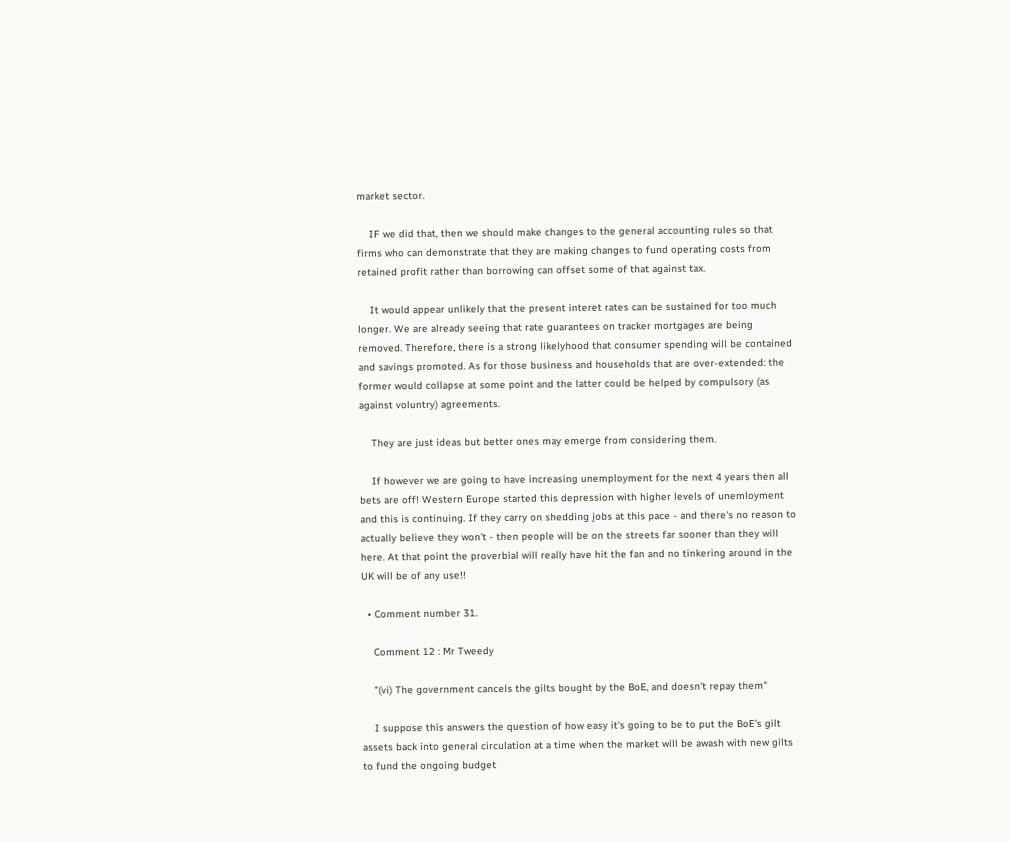market sector.

    IF we did that, then we should make changes to the general accounting rules so that firms who can demonstrate that they are making changes to fund operating costs from retained profit rather than borrowing can offset some of that against tax.

    It would appear unlikely that the present interet rates can be sustained for too much longer. We are already seeing that rate guarantees on tracker mortgages are being removed. Therefore, there is a strong likelyhood that consumer spending will be contained and savings promoted. As for those business and households that are over-extended: the former would collapse at some point and the latter could be helped by compulsory (as against voluntry) agreements.

    They are just ideas but better ones may emerge from considering them.

    If however we are going to have increasing unemployment for the next 4 years then all bets are off! Western Europe started this depression with higher levels of unemloyment and this is continuing. If they carry on shedding jobs at this pace - and there's no reason to actually believe they won't - then people will be on the streets far sooner than they will here. At that point the proverbial will really have hit the fan and no tinkering around in the UK will be of any use!!

  • Comment number 31.

    Comment 12 : Mr Tweedy

    "(vi) The government cancels the gilts bought by the BoE, and doesn't repay them"

    I suppose this answers the question of how easy it's going to be to put the BoE's gilt assets back into general circulation at a time when the market will be awash with new gilts to fund the ongoing budget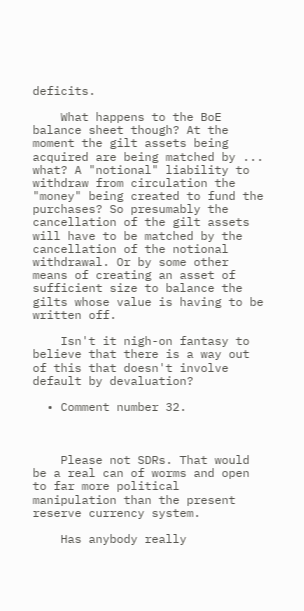deficits.

    What happens to the BoE balance sheet though? At the moment the gilt assets being acquired are being matched by ... what? A "notional" liability to withdraw from circulation the "money" being created to fund the purchases? So presumably the cancellation of the gilt assets will have to be matched by the cancellation of the notional withdrawal. Or by some other means of creating an asset of sufficient size to balance the gilts whose value is having to be written off.

    Isn't it nigh-on fantasy to believe that there is a way out of this that doesn't involve default by devaluation?

  • Comment number 32.



    Please not SDRs. That would be a real can of worms and open to far more political manipulation than the present reserve currency system.

    Has anybody really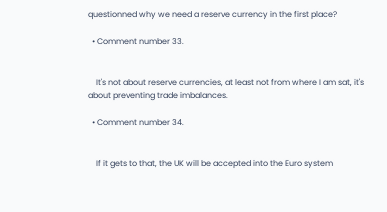questionned why we need a reserve currency in the first place?

  • Comment number 33.


    It's not about reserve currencies, at least not from where I am sat, it's about preventing trade imbalances.

  • Comment number 34.


    If it gets to that, the UK will be accepted into the Euro system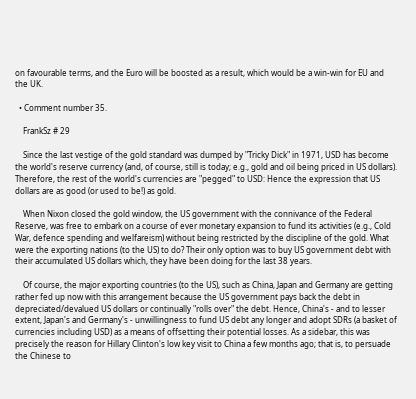on favourable terms, and the Euro will be boosted as a result, which would be a win-win for EU and the UK.

  • Comment number 35.

    FrankSz # 29

    Since the last vestige of the gold standard was dumped by "Tricky Dick" in 1971, USD has become the world's reserve currency (and, of course, still is today; e.g., gold and oil being priced in US dollars). Therefore, the rest of the world's currencies are "pegged" to USD: Hence the expression that US dollars are as good (or used to be!) as gold.

    When Nixon closed the gold window, the US government with the connivance of the Federal Reserve, was free to embark on a course of ever monetary expansion to fund its activities (e.g., Cold War, defence spending and welfareism) without being restricted by the discipline of the gold. What were the exporting nations (to the US) to do? Their only option was to buy US government debt with their accumulated US dollars which, they have been doing for the last 38 years.

    Of course, the major exporting countries (to the US), such as China, Japan and Germany are getting rather fed up now with this arrangement because the US government pays back the debt in depreciated/devalued US dollars or continually "rolls over" the debt. Hence, China's - and to lesser extent, Japan's and Germany's - unwillingness to fund US debt any longer and adopt SDRs (a basket of currencies including USD) as a means of offsetting their potential losses. As a sidebar, this was precisely the reason for Hillary Clinton's low key visit to China a few months ago; that is, to persuade the Chinese to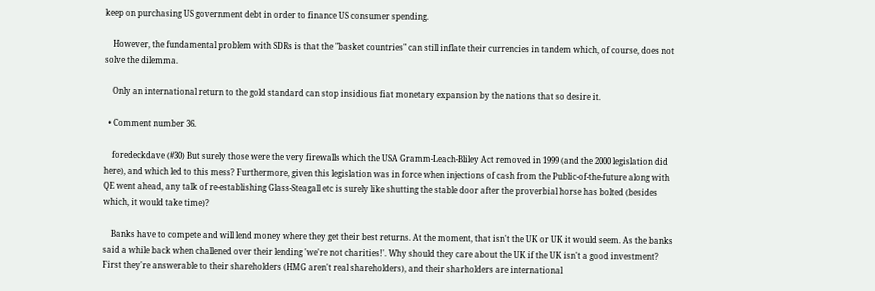keep on purchasing US government debt in order to finance US consumer spending.

    However, the fundamental problem with SDRs is that the "basket countries" can still inflate their currencies in tandem which, of course, does not solve the dilemma.

    Only an international return to the gold standard can stop insidious fiat monetary expansion by the nations that so desire it.

  • Comment number 36.

    foredeckdave (#30) But surely those were the very firewalls which the USA Gramm-Leach-Bliley Act removed in 1999 (and the 2000 legislation did here), and which led to this mess? Furthermore, given this legislation was in force when injections of cash from the Public-of-the-future along with QE went ahead, any talk of re-establishing Glass-Steagall etc is surely like shutting the stable door after the proverbial horse has bolted (besides which, it would take time)?

    Banks have to compete and will lend money where they get their best returns. At the moment, that isn't the UK or UK it would seem. As the banks said a while back when challened over their lending 'we're not charities!'. Why should they care about the UK if the UK isn't a good investment? First they're answerable to their shareholders (HMG aren't real shareholders), and their sharholders are international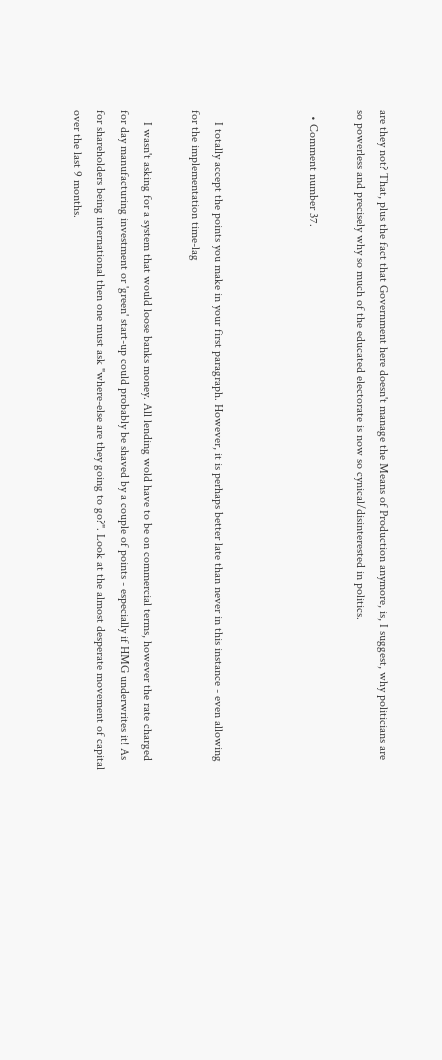are they not? That, plus the fact that Government here doesn't manage the Means of Production anymore, is, I suggest, why politicians are so powerless and precisely why so much of the educated electorate is now so cynical/disinterested in politics.

  • Comment number 37.



    I totally accept the points you make in your first paragraph. However, it is perhaps better late than never in this instance - even allowing for the implementation time-lag

    I wasn't asking for a system that would loose banks money. All lending wold have to be on commercial terms, however the rate charged for day manufacturing investment or 'green' start-up could probably be shaved by a couple of points - especially if HMG underwrites it! As for shareholders being international then one must ask "where-else are they going to go?". Look at the almost desperate movement of capital over the last 9 months.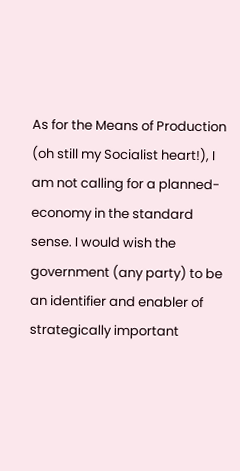As for the Means of Production (oh still my Socialist heart!), I am not calling for a planned-economy in the standard sense. I would wish the government (any party) to be an identifier and enabler of strategically important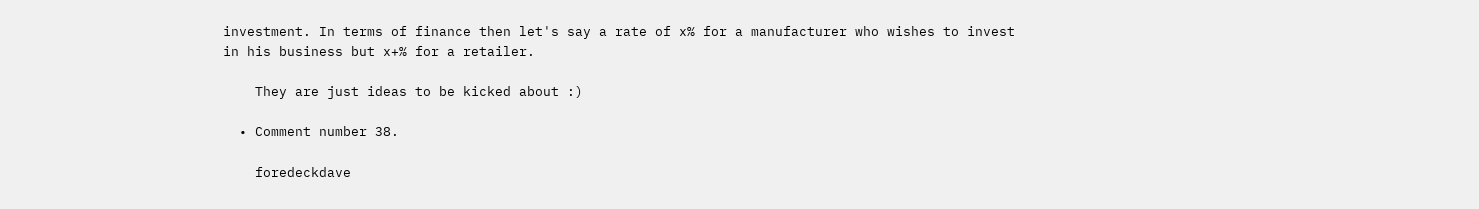investment. In terms of finance then let's say a rate of x% for a manufacturer who wishes to invest in his business but x+% for a retailer.

    They are just ideas to be kicked about :)

  • Comment number 38.

    foredeckdave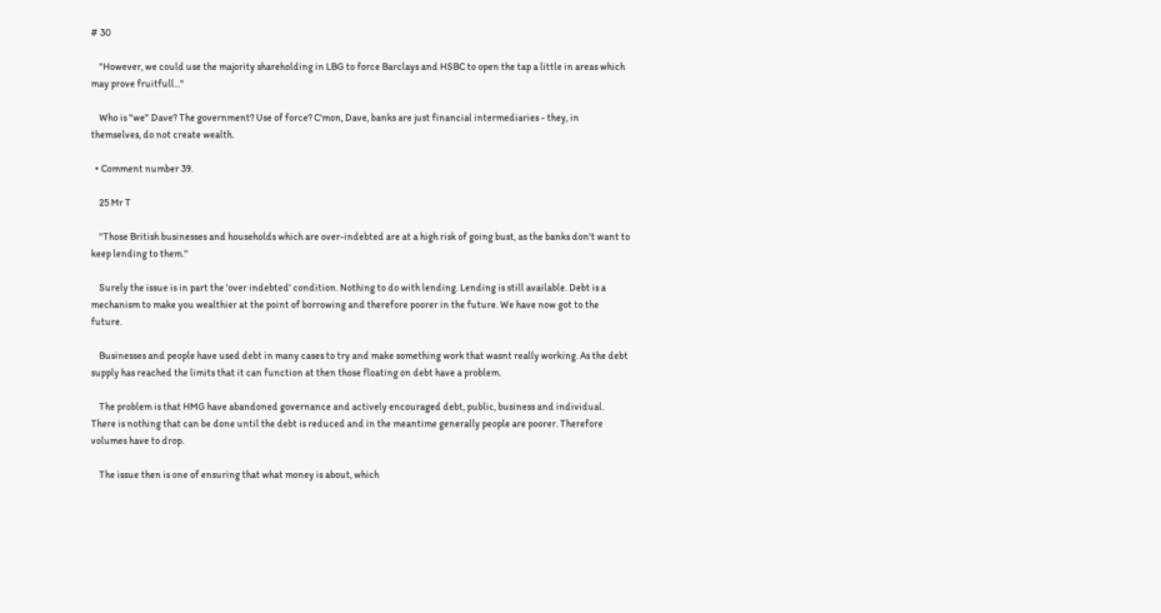# 30

    "However, we could use the majority shareholding in LBG to force Barclays and HSBC to open the tap a little in areas which may prove fruitfull..."

    Who is "we" Dave? The government? Use of force? C'mon, Dave, banks are just financial intermediaries - they, in themselves, do not create wealth.

  • Comment number 39.

    25 Mr T

    ''Those British businesses and households which are over-indebted are at a high risk of going bust, as the banks don't want to keep lending to them.''

    Surely the issue is in part the 'over indebted' condition. Nothing to do with lending. Lending is still available. Debt is a mechanism to make you wealthier at the point of borrowing and therefore poorer in the future. We have now got to the future.

    Businesses and people have used debt in many cases to try and make something work that wasnt really working. As the debt supply has reached the limits that it can function at then those floating on debt have a problem.

    The problem is that HMG have abandoned governance and actively encouraged debt, public, business and individual. There is nothing that can be done until the debt is reduced and in the meantime generally people are poorer. Therefore volumes have to drop.

    The issue then is one of ensuring that what money is about, which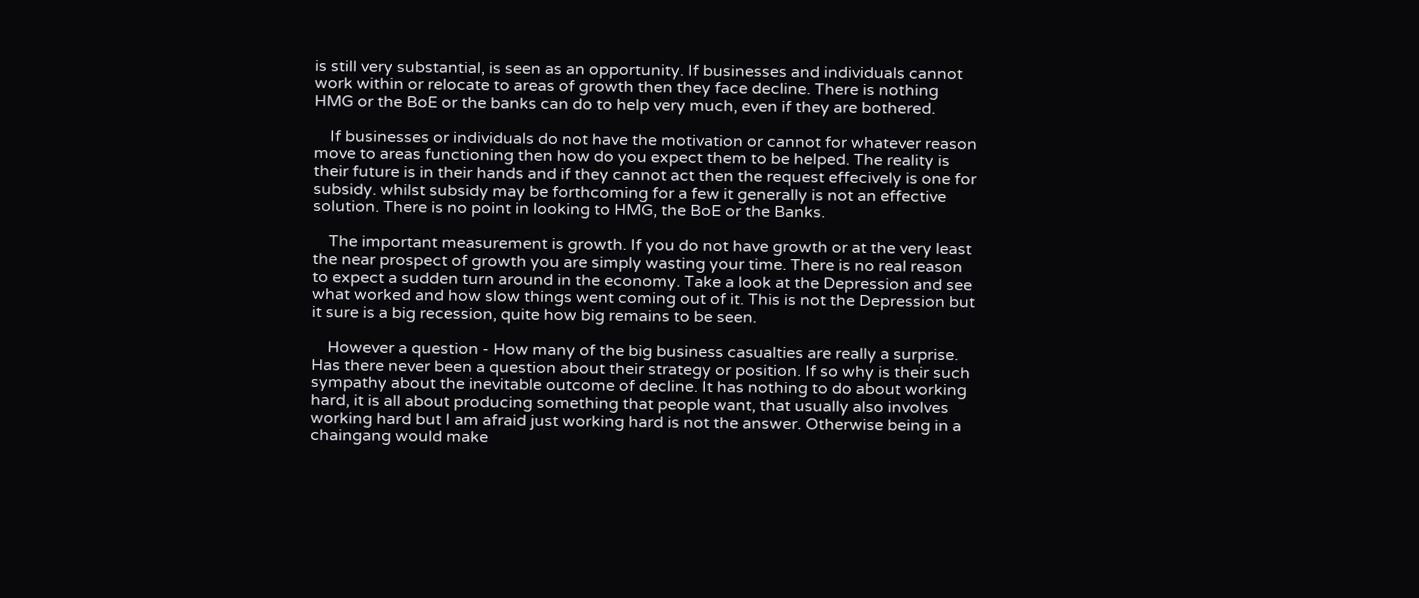is still very substantial, is seen as an opportunity. If businesses and individuals cannot work within or relocate to areas of growth then they face decline. There is nothing HMG or the BoE or the banks can do to help very much, even if they are bothered.

    If businesses or individuals do not have the motivation or cannot for whatever reason move to areas functioning then how do you expect them to be helped. The reality is their future is in their hands and if they cannot act then the request effecively is one for subsidy. whilst subsidy may be forthcoming for a few it generally is not an effective solution. There is no point in looking to HMG, the BoE or the Banks.

    The important measurement is growth. If you do not have growth or at the very least the near prospect of growth you are simply wasting your time. There is no real reason to expect a sudden turn around in the economy. Take a look at the Depression and see what worked and how slow things went coming out of it. This is not the Depression but it sure is a big recession, quite how big remains to be seen.

    However a question - How many of the big business casualties are really a surprise. Has there never been a question about their strategy or position. If so why is their such sympathy about the inevitable outcome of decline. It has nothing to do about working hard, it is all about producing something that people want, that usually also involves working hard but I am afraid just working hard is not the answer. Otherwise being in a chaingang would make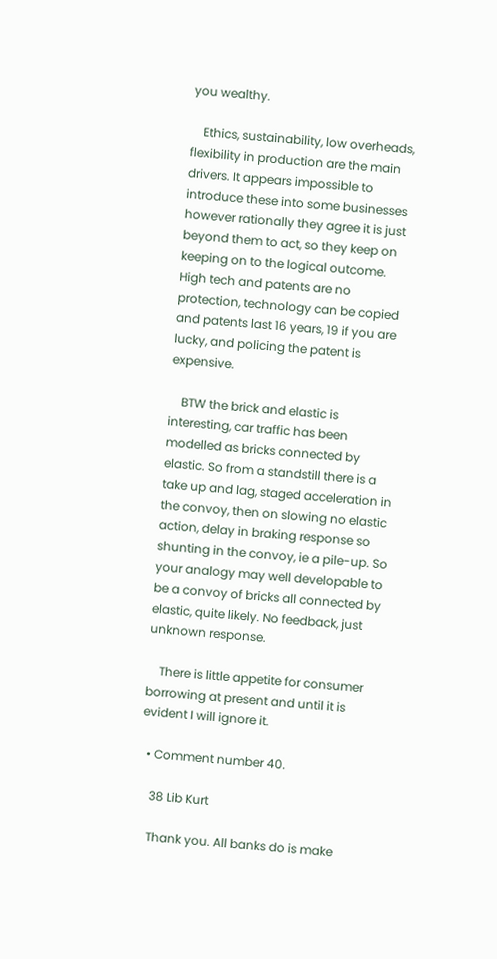you wealthy.

    Ethics, sustainability, low overheads, flexibility in production are the main drivers. It appears impossible to introduce these into some businesses however rationally they agree it is just beyond them to act, so they keep on keeping on to the logical outcome. High tech and patents are no protection, technology can be copied and patents last 16 years, 19 if you are lucky, and policing the patent is expensive.

    BTW the brick and elastic is interesting, car traffic has been modelled as bricks connected by elastic. So from a standstill there is a take up and lag, staged acceleration in the convoy, then on slowing no elastic action, delay in braking response so shunting in the convoy, ie a pile-up. So your analogy may well developable to be a convoy of bricks all connected by elastic, quite likely. No feedback, just unknown response.

    There is little appetite for consumer borrowing at present and until it is evident I will ignore it.

  • Comment number 40.

    38 Lib Kurt

    Thank you. All banks do is make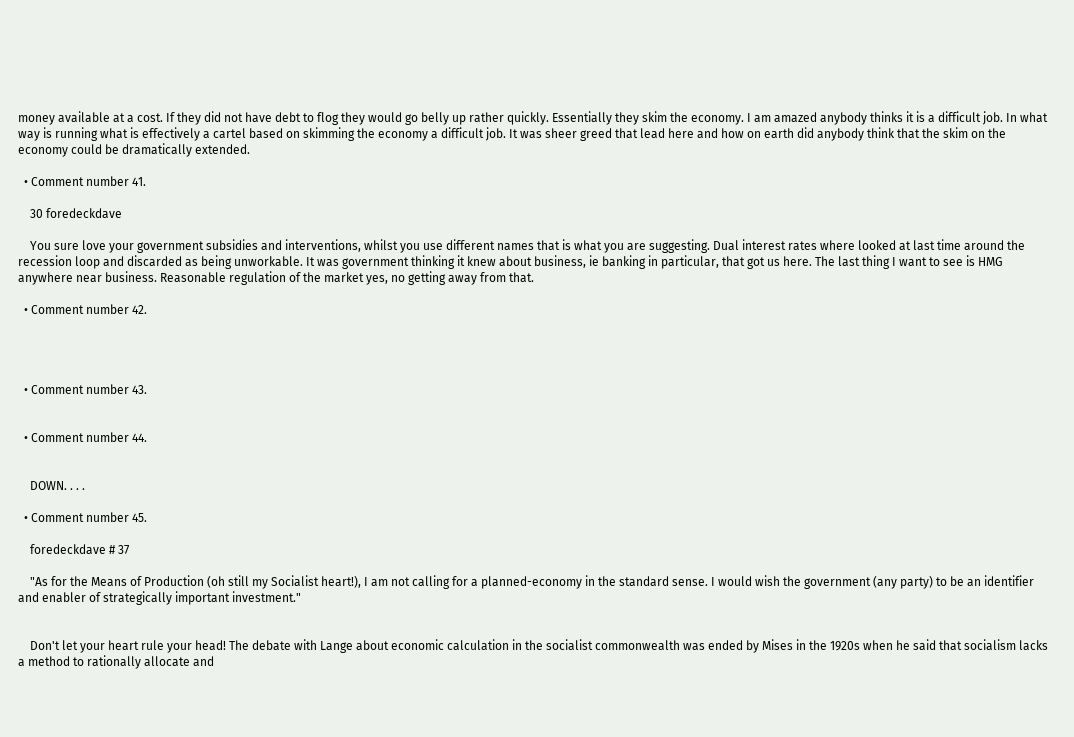money available at a cost. If they did not have debt to flog they would go belly up rather quickly. Essentially they skim the economy. I am amazed anybody thinks it is a difficult job. In what way is running what is effectively a cartel based on skimming the economy a difficult job. It was sheer greed that lead here and how on earth did anybody think that the skim on the economy could be dramatically extended.

  • Comment number 41.

    30 foredeckdave

    You sure love your government subsidies and interventions, whilst you use different names that is what you are suggesting. Dual interest rates where looked at last time around the recession loop and discarded as being unworkable. It was government thinking it knew about business, ie banking in particular, that got us here. The last thing I want to see is HMG anywhere near business. Reasonable regulation of the market yes, no getting away from that.

  • Comment number 42.




  • Comment number 43.


  • Comment number 44.


    DOWN. . . .

  • Comment number 45.

    foredeckdave # 37

    "As for the Means of Production (oh still my Socialist heart!), I am not calling for a planned-economy in the standard sense. I would wish the government (any party) to be an identifier and enabler of strategically important investment."


    Don't let your heart rule your head! The debate with Lange about economic calculation in the socialist commonwealth was ended by Mises in the 1920s when he said that socialism lacks a method to rationally allocate and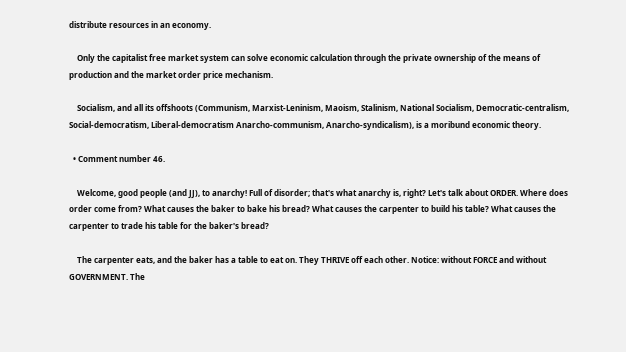distribute resources in an economy.

    Only the capitalist free market system can solve economic calculation through the private ownership of the means of production and the market order price mechanism.

    Socialism, and all its offshoots (Communism, Marxist-Leninism, Maoism, Stalinism, National Socialism, Democratic-centralism, Social-democratism, Liberal-democratism Anarcho-communism, Anarcho-syndicalism), is a moribund economic theory.

  • Comment number 46.

    Welcome, good people (and JJ), to anarchy! Full of disorder; that's what anarchy is, right? Let's talk about ORDER. Where does order come from? What causes the baker to bake his bread? What causes the carpenter to build his table? What causes the carpenter to trade his table for the baker's bread?

    The carpenter eats, and the baker has a table to eat on. They THRIVE off each other. Notice: without FORCE and without GOVERNMENT. The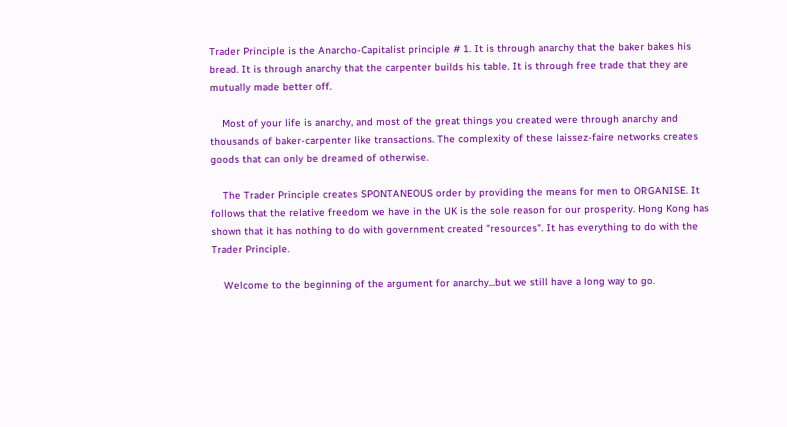Trader Principle is the Anarcho-Capitalist principle # 1. It is through anarchy that the baker bakes his bread. It is through anarchy that the carpenter builds his table. It is through free trade that they are mutually made better off.

    Most of your life is anarchy, and most of the great things you created were through anarchy and thousands of baker-carpenter like transactions. The complexity of these laissez-faire networks creates goods that can only be dreamed of otherwise.

    The Trader Principle creates SPONTANEOUS order by providing the means for men to ORGANISE. It follows that the relative freedom we have in the UK is the sole reason for our prosperity. Hong Kong has shown that it has nothing to do with government created "resources". It has everything to do with the Trader Principle.

    Welcome to the beginning of the argument for anarchy...but we still have a long way to go.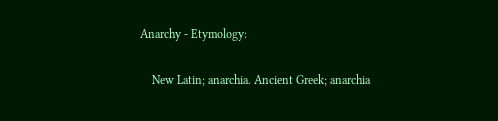Anarchy - Etymology:

    New Latin; anarchia. Ancient Greek; anarchia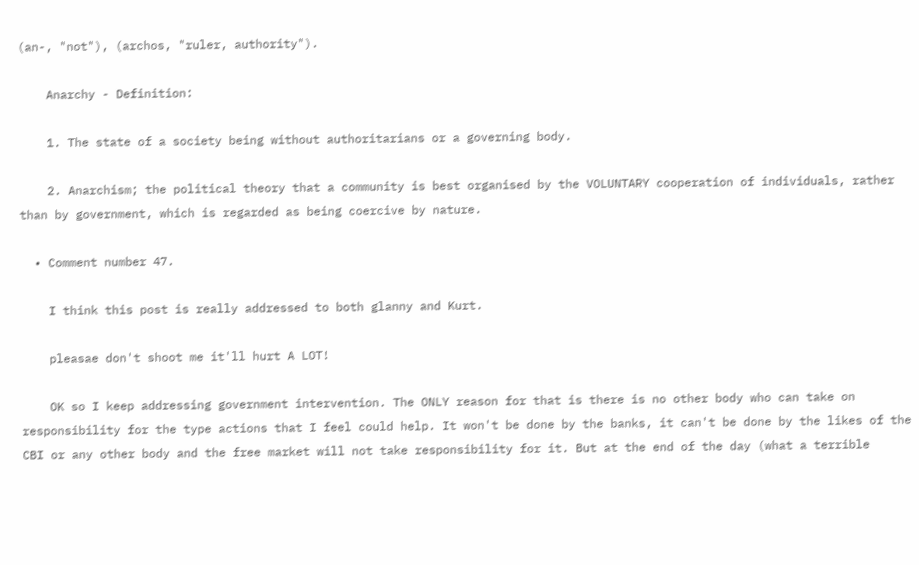(an-, "not"), (archos, "ruler, authority").

    Anarchy - Definition:

    1. The state of a society being without authoritarians or a governing body.

    2. Anarchism; the political theory that a community is best organised by the VOLUNTARY cooperation of individuals, rather than by government, which is regarded as being coercive by nature.

  • Comment number 47.

    I think this post is really addressed to both glanny and Kurt.

    pleasae don't shoot me it'll hurt A LOT!

    OK so I keep addressing government intervention. The ONLY reason for that is there is no other body who can take on responsibility for the type actions that I feel could help. It won't be done by the banks, it can't be done by the likes of the CBI or any other body and the free market will not take responsibility for it. But at the end of the day (what a terrible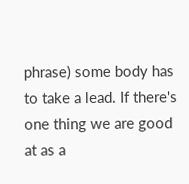phrase) some body has to take a lead. If there's one thing we are good at as a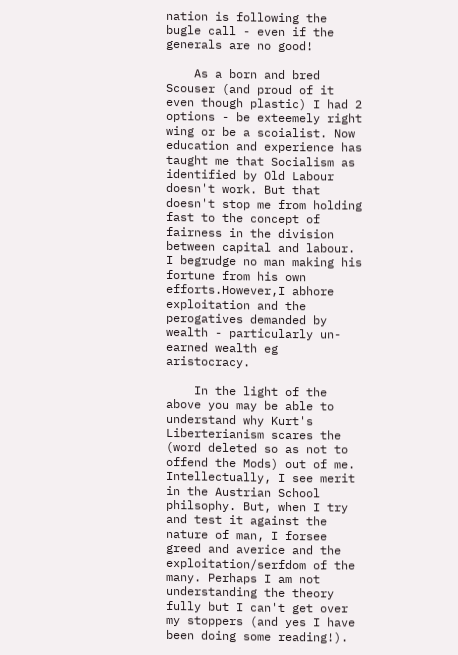nation is following the bugle call - even if the generals are no good!

    As a born and bred Scouser (and proud of it even though plastic) I had 2 options - be exteemely right wing or be a scoialist. Now education and experience has taught me that Socialism as identified by Old Labour doesn't work. But that doesn't stop me from holding fast to the concept of fairness in the division between capital and labour. I begrudge no man making his fortune from his own efforts.However,I abhore exploitation and the perogatives demanded by wealth - particularly un-earned wealth eg aristocracy.

    In the light of the above you may be able to understand why Kurt's Liberterianism scares the (word deleted so as not to offend the Mods) out of me. Intellectually, I see merit in the Austrian School philsophy. But, when I try and test it against the nature of man, I forsee greed and averice and the exploitation/serfdom of the many. Perhaps I am not understanding the theory fully but I can't get over my stoppers (and yes I have been doing some reading!).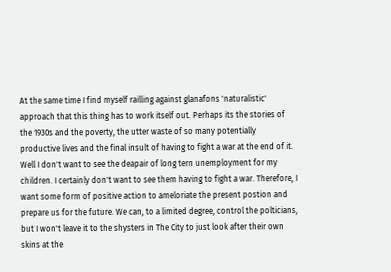At the same time I find myself railling against glanafons 'naturalistic' approach that this thing has to work itself out. Perhaps its the stories of the 1930s and the poverty, the utter waste of so many potentially productive lives and the final insult of having to fight a war at the end of it. Well I don't want to see the deapair of long tern unemployment for my children. I certainly don't want to see them having to fight a war. Therefore, I want some form of positive action to ameloriate the present postion and prepare us for the future. We can, to a limited degree, control the polticians, but I won't leave it to the shysters in The City to just look after their own skins at the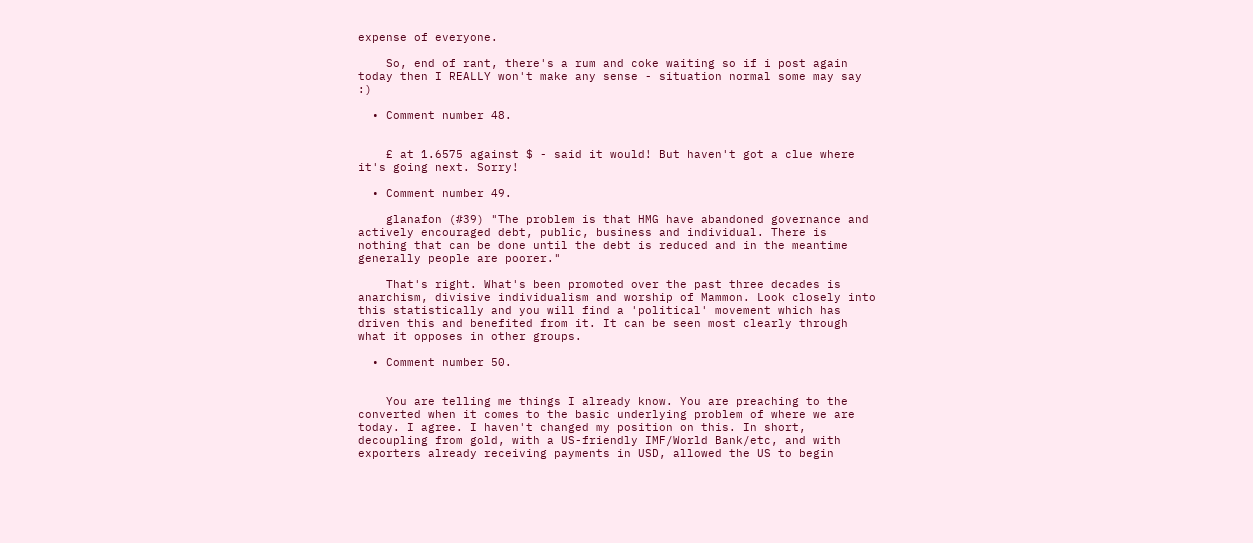expense of everyone.

    So, end of rant, there's a rum and coke waiting so if i post again today then I REALLY won't make any sense - situation normal some may say :)

  • Comment number 48.


    £ at 1.6575 against $ - said it would! But haven't got a clue where it's going next. Sorry!

  • Comment number 49.

    glanafon (#39) "The problem is that HMG have abandoned governance and actively encouraged debt, public, business and individual. There is nothing that can be done until the debt is reduced and in the meantime generally people are poorer."

    That's right. What's been promoted over the past three decades is anarchism, divisive individualism and worship of Mammon. Look closely into this statistically and you will find a 'political' movement which has driven this and benefited from it. It can be seen most clearly through what it opposes in other groups.

  • Comment number 50.


    You are telling me things I already know. You are preaching to the converted when it comes to the basic underlying problem of where we are today. I agree. I haven't changed my position on this. In short, decoupling from gold, with a US-friendly IMF/World Bank/etc, and with exporters already receiving payments in USD, allowed the US to begin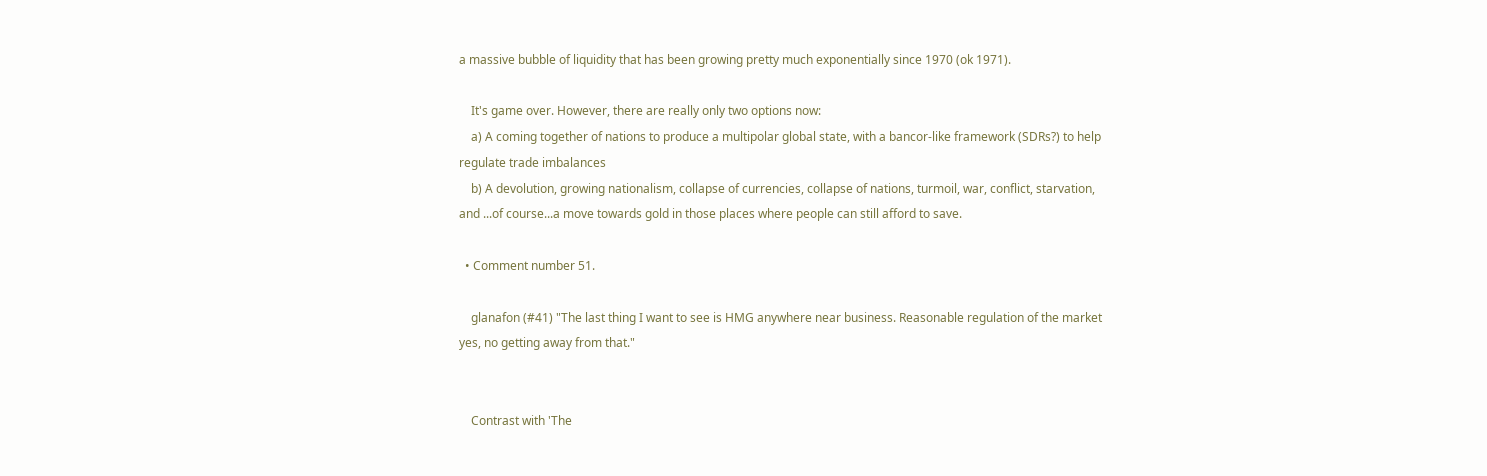a massive bubble of liquidity that has been growing pretty much exponentially since 1970 (ok 1971).

    It's game over. However, there are really only two options now:
    a) A coming together of nations to produce a multipolar global state, with a bancor-like framework (SDRs?) to help regulate trade imbalances
    b) A devolution, growing nationalism, collapse of currencies, collapse of nations, turmoil, war, conflict, starvation, and ...of course...a move towards gold in those places where people can still afford to save.

  • Comment number 51.

    glanafon (#41) "The last thing I want to see is HMG anywhere near business. Reasonable regulation of the market yes, no getting away from that."


    Contrast with 'The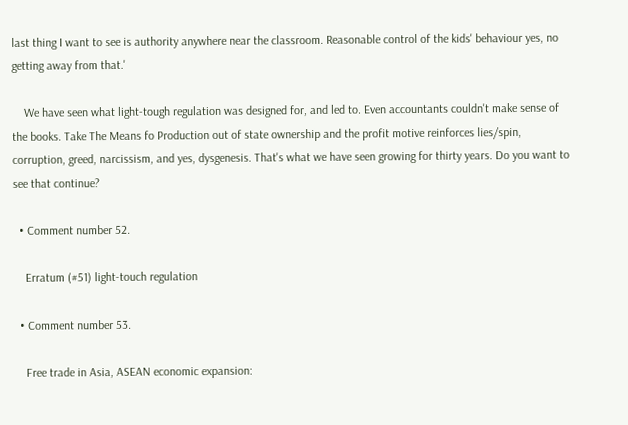last thing I want to see is authority anywhere near the classroom. Reasonable control of the kids' behaviour yes, no getting away from that.'

    We have seen what light-tough regulation was designed for, and led to. Even accountants couldn't make sense of the books. Take The Means fo Production out of state ownership and the profit motive reinforces lies/spin, corruption, greed, narcissism, and yes, dysgenesis. That's what we have seen growing for thirty years. Do you want to see that continue?

  • Comment number 52.

    Erratum (#51) light-touch regulation

  • Comment number 53.

    Free trade in Asia, ASEAN economic expansion: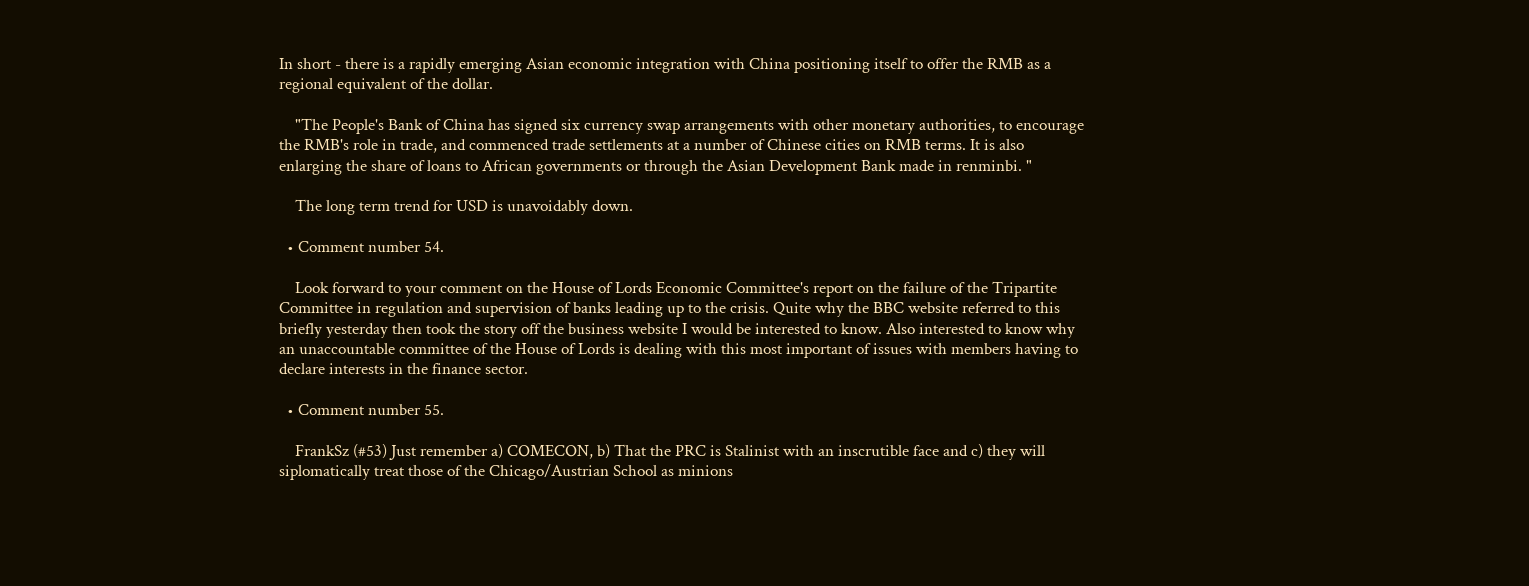In short - there is a rapidly emerging Asian economic integration with China positioning itself to offer the RMB as a regional equivalent of the dollar.

    "The People's Bank of China has signed six currency swap arrangements with other monetary authorities, to encourage the RMB's role in trade, and commenced trade settlements at a number of Chinese cities on RMB terms. It is also enlarging the share of loans to African governments or through the Asian Development Bank made in renminbi. "

    The long term trend for USD is unavoidably down.

  • Comment number 54.

    Look forward to your comment on the House of Lords Economic Committee's report on the failure of the Tripartite Committee in regulation and supervision of banks leading up to the crisis. Quite why the BBC website referred to this briefly yesterday then took the story off the business website I would be interested to know. Also interested to know why an unaccountable committee of the House of Lords is dealing with this most important of issues with members having to declare interests in the finance sector.

  • Comment number 55.

    FrankSz (#53) Just remember a) COMECON, b) That the PRC is Stalinist with an inscrutible face and c) they will siplomatically treat those of the Chicago/Austrian School as minions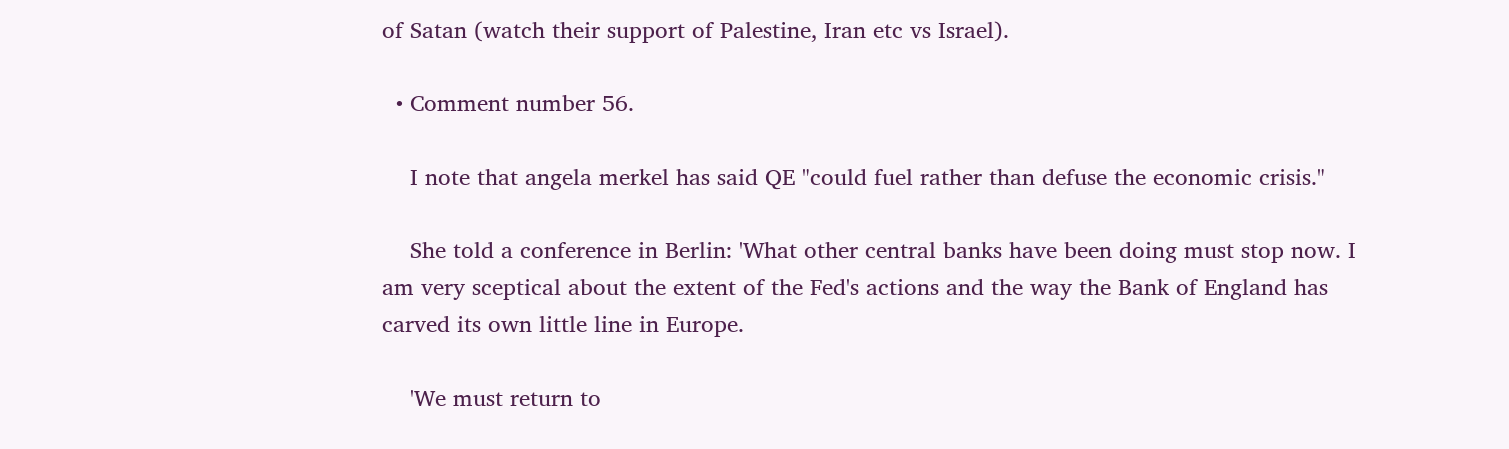of Satan (watch their support of Palestine, Iran etc vs Israel).

  • Comment number 56.

    I note that angela merkel has said QE "could fuel rather than defuse the economic crisis."

    She told a conference in Berlin: 'What other central banks have been doing must stop now. I am very sceptical about the extent of the Fed's actions and the way the Bank of England has carved its own little line in Europe.

    'We must return to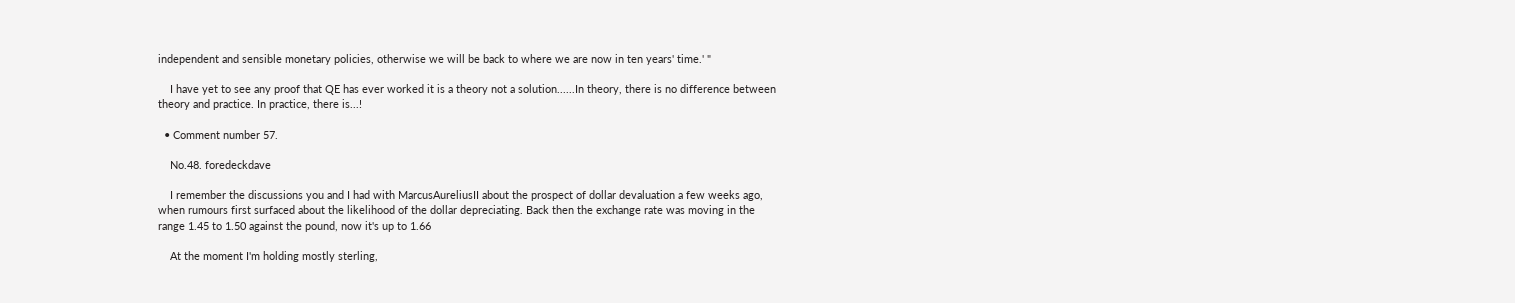independent and sensible monetary policies, otherwise we will be back to where we are now in ten years' time.' "

    I have yet to see any proof that QE has ever worked it is a theory not a solution......In theory, there is no difference between theory and practice. In practice, there is...!

  • Comment number 57.

    No.48. foredeckdave

    I remember the discussions you and I had with MarcusAureliusII about the prospect of dollar devaluation a few weeks ago, when rumours first surfaced about the likelihood of the dollar depreciating. Back then the exchange rate was moving in the range 1.45 to 1.50 against the pound, now it's up to 1.66

    At the moment I'm holding mostly sterling,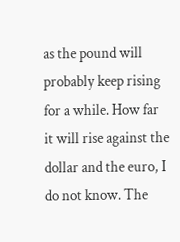as the pound will probably keep rising for a while. How far it will rise against the dollar and the euro, I do not know. The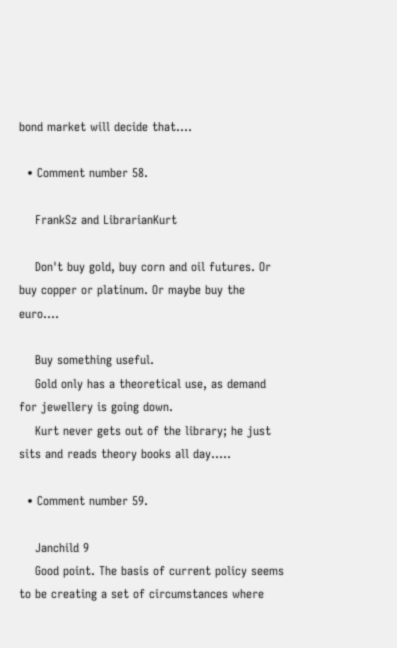bond market will decide that....

  • Comment number 58.

    FrankSz and LibrarianKurt

    Don't buy gold, buy corn and oil futures. Or buy copper or platinum. Or maybe buy the euro....

    Buy something useful.
    Gold only has a theoretical use, as demand for jewellery is going down.
    Kurt never gets out of the library; he just sits and reads theory books all day.....

  • Comment number 59.

    Janchild 9
    Good point. The basis of current policy seems to be creating a set of circumstances where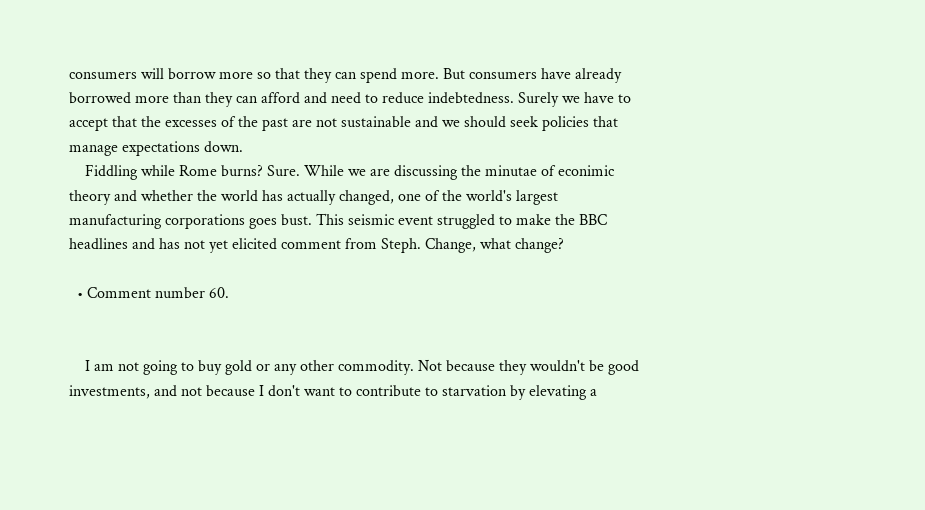consumers will borrow more so that they can spend more. But consumers have already borrowed more than they can afford and need to reduce indebtedness. Surely we have to accept that the excesses of the past are not sustainable and we should seek policies that manage expectations down.
    Fiddling while Rome burns? Sure. While we are discussing the minutae of econimic theory and whether the world has actually changed, one of the world's largest manufacturing corporations goes bust. This seismic event struggled to make the BBC headlines and has not yet elicited comment from Steph. Change, what change?

  • Comment number 60.


    I am not going to buy gold or any other commodity. Not because they wouldn't be good investments, and not because I don't want to contribute to starvation by elevating a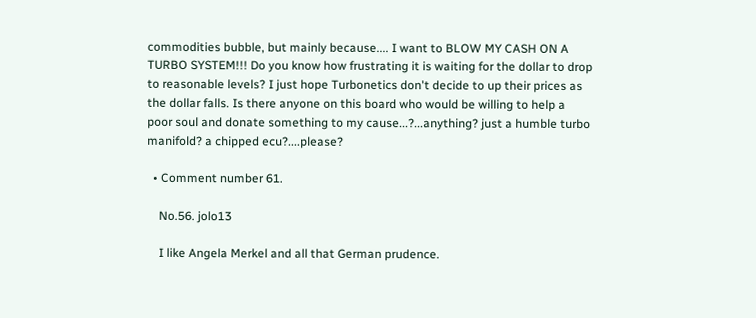commodities bubble, but mainly because.... I want to BLOW MY CASH ON A TURBO SYSTEM!!! Do you know how frustrating it is waiting for the dollar to drop to reasonable levels? I just hope Turbonetics don't decide to up their prices as the dollar falls. Is there anyone on this board who would be willing to help a poor soul and donate something to my cause...?...anything? just a humble turbo manifold? a chipped ecu?....please?

  • Comment number 61.

    No.56. jolo13

    I like Angela Merkel and all that German prudence.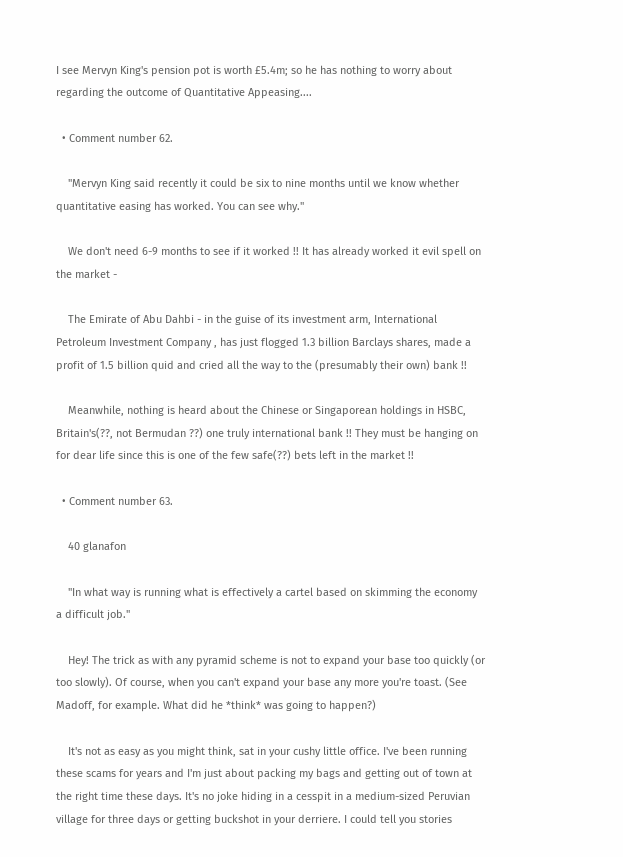I see Mervyn King's pension pot is worth £5.4m; so he has nothing to worry about regarding the outcome of Quantitative Appeasing....

  • Comment number 62.

    "Mervyn King said recently it could be six to nine months until we know whether quantitative easing has worked. You can see why."

    We don't need 6-9 months to see if it worked !! It has already worked it evil spell on the market -

    The Emirate of Abu Dahbi - in the guise of its investment arm, International Petroleum Investment Company , has just flogged 1.3 billion Barclays shares, made a profit of 1.5 billion quid and cried all the way to the (presumably their own) bank !!

    Meanwhile, nothing is heard about the Chinese or Singaporean holdings in HSBC, Britain's(??, not Bermudan ??) one truly international bank !! They must be hanging on for dear life since this is one of the few safe(??) bets left in the market !!

  • Comment number 63.

    40 glanafon

    "In what way is running what is effectively a cartel based on skimming the economy a difficult job."

    Hey! The trick as with any pyramid scheme is not to expand your base too quickly (or too slowly). Of course, when you can't expand your base any more you're toast. (See Madoff, for example. What did he *think* was going to happen?)

    It's not as easy as you might think, sat in your cushy little office. I've been running these scams for years and I'm just about packing my bags and getting out of town at the right time these days. It's no joke hiding in a cesspit in a medium-sized Peruvian village for three days or getting buckshot in your derriere. I could tell you stories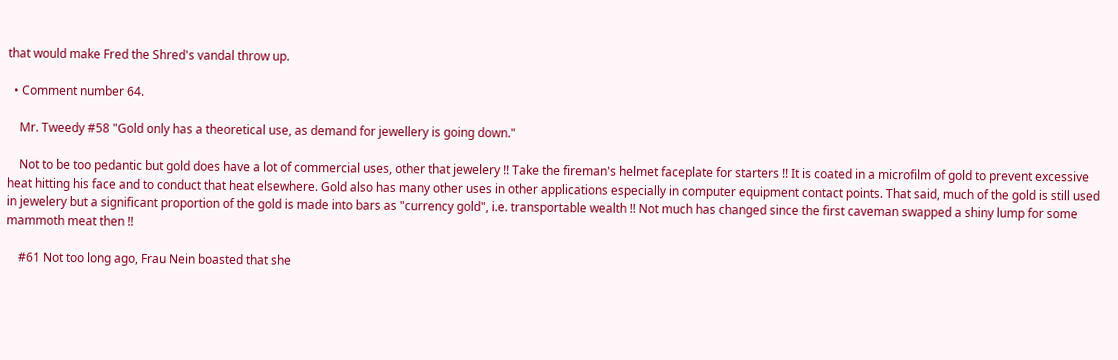that would make Fred the Shred's vandal throw up.

  • Comment number 64.

    Mr. Tweedy #58 "Gold only has a theoretical use, as demand for jewellery is going down."

    Not to be too pedantic but gold does have a lot of commercial uses, other that jewelery !! Take the fireman's helmet faceplate for starters !! It is coated in a microfilm of gold to prevent excessive heat hitting his face and to conduct that heat elsewhere. Gold also has many other uses in other applications especially in computer equipment contact points. That said, much of the gold is still used in jewelery but a significant proportion of the gold is made into bars as "currency gold", i.e. transportable wealth !! Not much has changed since the first caveman swapped a shiny lump for some mammoth meat then !!

    #61 Not too long ago, Frau Nein boasted that she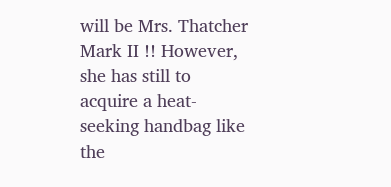will be Mrs. Thatcher Mark II !! However, she has still to acquire a heat-seeking handbag like the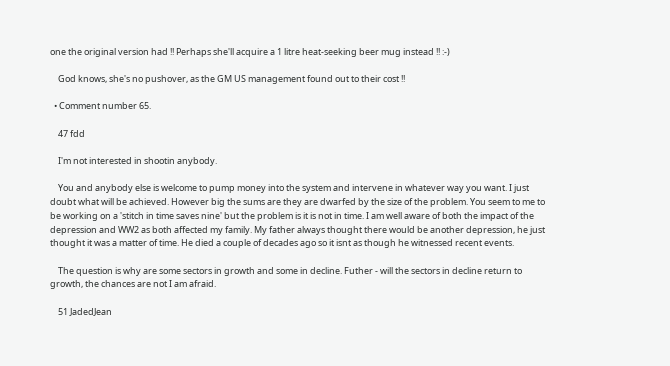one the original version had !! Perhaps she'll acquire a 1 litre heat-seeking beer mug instead !! :-)

    God knows, she's no pushover, as the GM US management found out to their cost !!

  • Comment number 65.

    47 fdd

    I'm not interested in shootin anybody.

    You and anybody else is welcome to pump money into the system and intervene in whatever way you want. I just doubt what will be achieved. However big the sums are they are dwarfed by the size of the problem. You seem to me to be working on a 'stitch in time saves nine' but the problem is it is not in time. I am well aware of both the impact of the depression and WW2 as both affected my family. My father always thought there would be another depression, he just thought it was a matter of time. He died a couple of decades ago so it isnt as though he witnessed recent events.

    The question is why are some sectors in growth and some in decline. Futher - will the sectors in decline return to growth, the chances are not I am afraid.

    51 JadedJean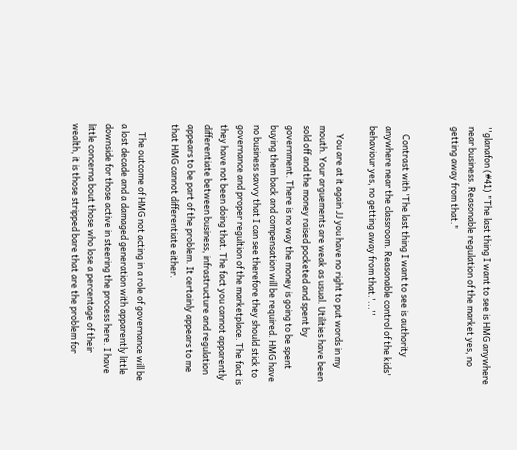''glanafon (#41) "The last thing I want to see is HMG anywhere near business. Reasonable regulation of the market yes, no getting away from that."


    Contrast with 'The last thing I want to see is authority anywhere near the classroom. Reasonable control of the kids' behaviour yes, no getting away from that.'...''

    You are at it again JJ you have no right to put words in my mouth. Your arguements are weak as usual. Utilities have been sold off and the money raised pocketed and spent by government. There is no way the money is going to be spent buying them back and compensation will be required. HMG have no business savvy that I can see therefore they should stick to governance and proper regultion of the marketplace. The fact is they have not been doing that. The fact you cannot apparently differentiate between business, infrastructure and regulation appears to be part of the problem. It certainly appears to me that HMG cannot differentiate either.

    The outcome of HMG not acting in a role of governance will be a lost decade and a damaged generation with apparently little downside for those active in steering the process here. I have little concerna bout those who lose a percentage of their wealth, it is those stripped bare that are the problem for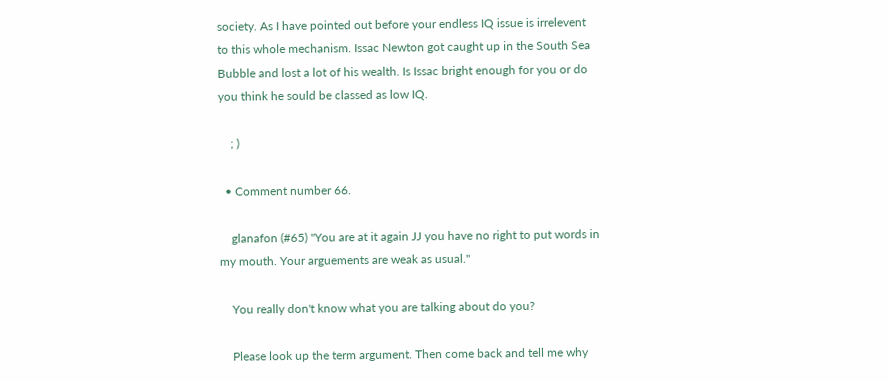society. As I have pointed out before your endless IQ issue is irrelevent to this whole mechanism. Issac Newton got caught up in the South Sea Bubble and lost a lot of his wealth. Is Issac bright enough for you or do you think he sould be classed as low IQ.

    ; )

  • Comment number 66.

    glanafon (#65) "You are at it again JJ you have no right to put words in my mouth. Your arguements are weak as usual."

    You really don't know what you are talking about do you?

    Please look up the term argument. Then come back and tell me why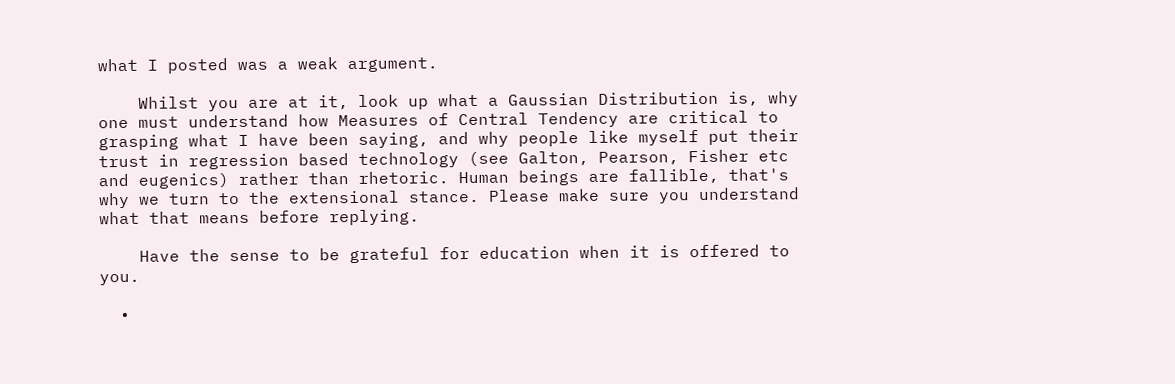what I posted was a weak argument.

    Whilst you are at it, look up what a Gaussian Distribution is, why one must understand how Measures of Central Tendency are critical to grasping what I have been saying, and why people like myself put their trust in regression based technology (see Galton, Pearson, Fisher etc and eugenics) rather than rhetoric. Human beings are fallible, that's why we turn to the extensional stance. Please make sure you understand what that means before replying.

    Have the sense to be grateful for education when it is offered to you.

  •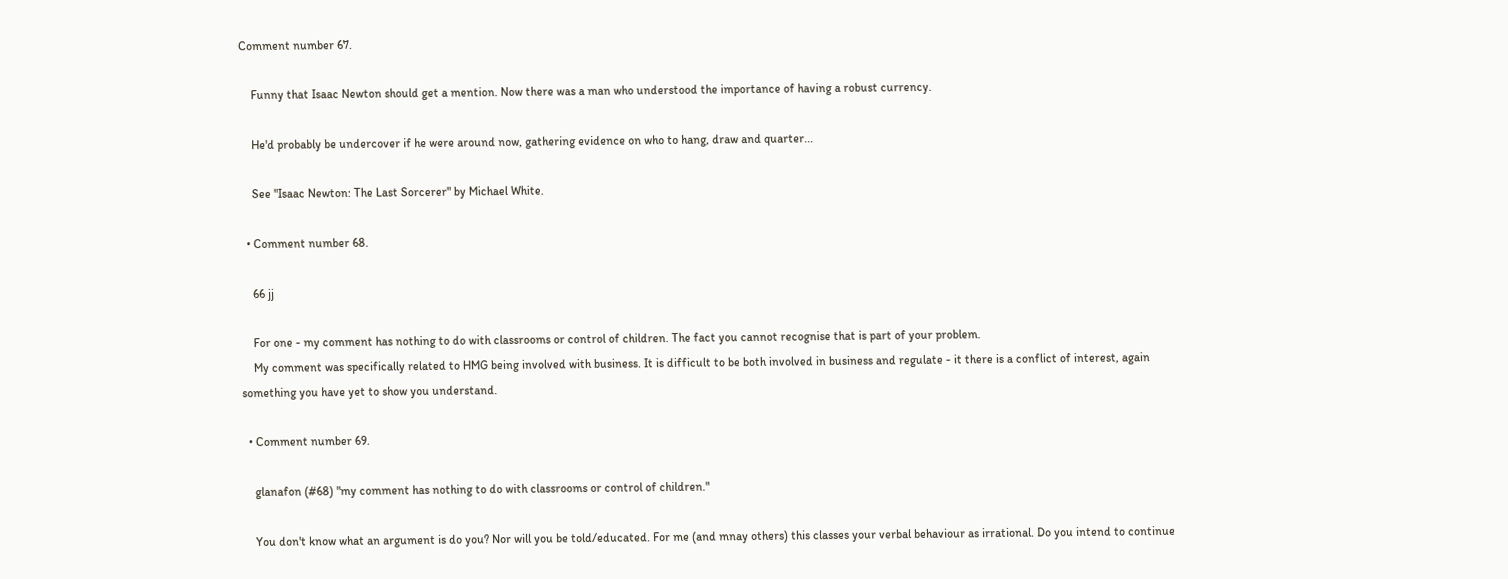Comment number 67.

    Funny that Isaac Newton should get a mention. Now there was a man who understood the importance of having a robust currency.

    He'd probably be undercover if he were around now, gathering evidence on who to hang, draw and quarter...

    See "Isaac Newton: The Last Sorcerer" by Michael White.

  • Comment number 68.

    66 jj

    For one - my comment has nothing to do with classrooms or control of children. The fact you cannot recognise that is part of your problem.
    My comment was specifically related to HMG being involved with business. It is difficult to be both involved in business and regulate - it there is a conflict of interest, again something you have yet to show you understand.

  • Comment number 69.

    glanafon (#68) "my comment has nothing to do with classrooms or control of children."

    You don't know what an argument is do you? Nor will you be told/educated. For me (and mnay others) this classes your verbal behaviour as irrational. Do you intend to continue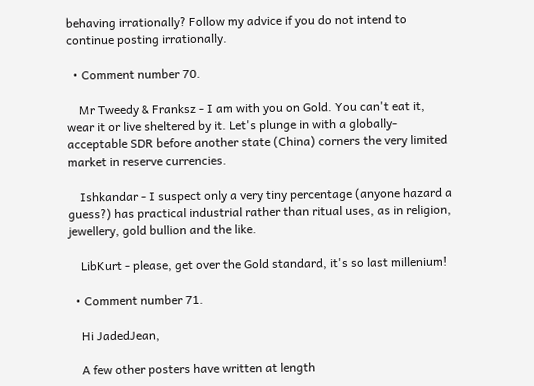behaving irrationally? Follow my advice if you do not intend to continue posting irrationally.

  • Comment number 70.

    Mr Tweedy & Franksz - I am with you on Gold. You can't eat it, wear it or live sheltered by it. Let's plunge in with a globally-acceptable SDR before another state (China) corners the very limited market in reserve currencies.

    Ishkandar - I suspect only a very tiny percentage (anyone hazard a guess?) has practical industrial rather than ritual uses, as in religion, jewellery, gold bullion and the like.

    LibKurt - please, get over the Gold standard, it's so last millenium!

  • Comment number 71.

    Hi JadedJean,

    A few other posters have written at length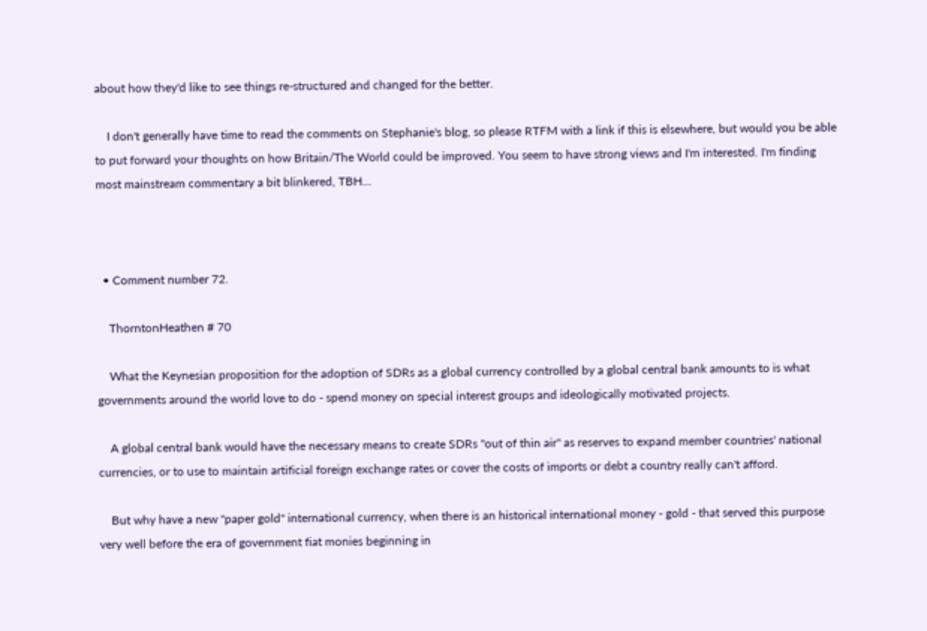about how they'd like to see things re-structured and changed for the better.

    I don't generally have time to read the comments on Stephanie's blog, so please RTFM with a link if this is elsewhere, but would you be able to put forward your thoughts on how Britain/The World could be improved. You seem to have strong views and I'm interested. I'm finding most mainstream commentary a bit blinkered, TBH...



  • Comment number 72.

    ThorntonHeathen # 70

    What the Keynesian proposition for the adoption of SDRs as a global currency controlled by a global central bank amounts to is what governments around the world love to do - spend money on special interest groups and ideologically motivated projects.

    A global central bank would have the necessary means to create SDRs "out of thin air" as reserves to expand member countries' national currencies, or to use to maintain artificial foreign exchange rates or cover the costs of imports or debt a country really can't afford.

    But why have a new "paper gold" international currency, when there is an historical international money - gold - that served this purpose very well before the era of government fiat monies beginning in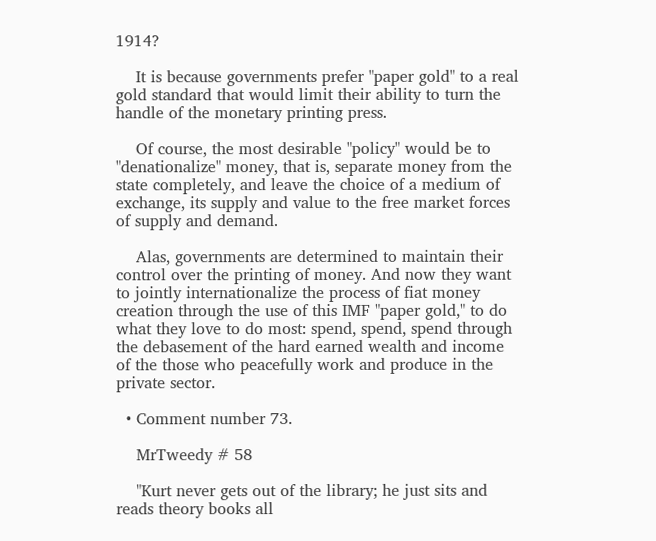1914?

    It is because governments prefer "paper gold" to a real gold standard that would limit their ability to turn the handle of the monetary printing press.

    Of course, the most desirable "policy" would be to "denationalize" money, that is, separate money from the state completely, and leave the choice of a medium of exchange, its supply and value to the free market forces of supply and demand.

    Alas, governments are determined to maintain their control over the printing of money. And now they want to jointly internationalize the process of fiat money creation through the use of this IMF "paper gold," to do what they love to do most: spend, spend, spend through the debasement of the hard earned wealth and income of the those who peacefully work and produce in the private sector.

  • Comment number 73.

    MrTweedy # 58

    "Kurt never gets out of the library; he just sits and reads theory books all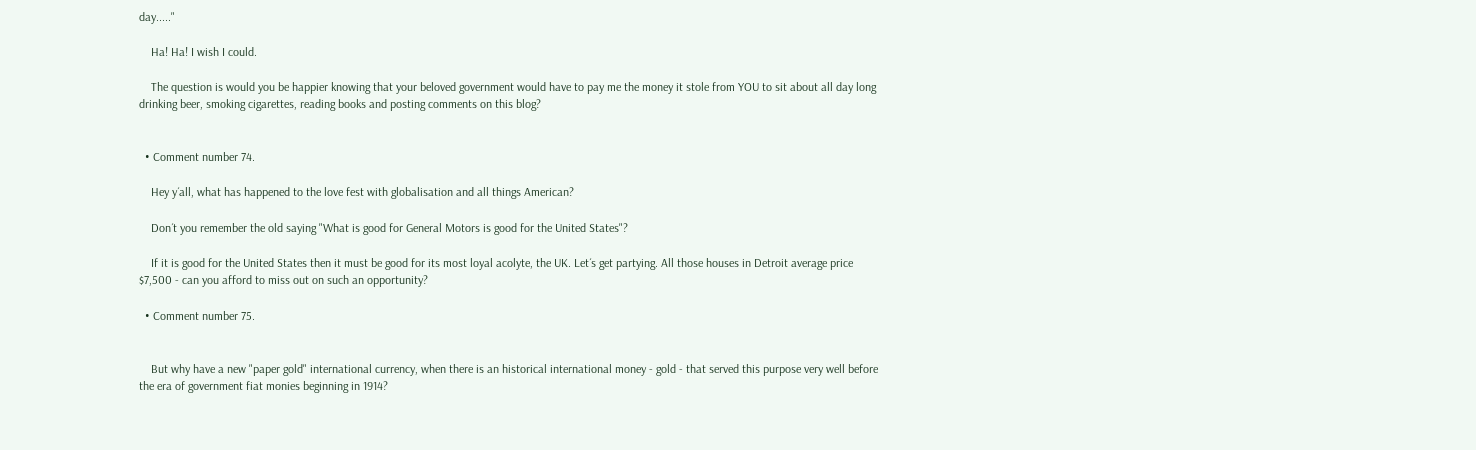day....."

    Ha! Ha! I wish I could.

    The question is would you be happier knowing that your beloved government would have to pay me the money it stole from YOU to sit about all day long drinking beer, smoking cigarettes, reading books and posting comments on this blog?


  • Comment number 74.

    Hey y´all, what has happened to the love fest with globalisation and all things American?

    Don´t you remember the old saying "What is good for General Motors is good for the United States"?

    If it is good for the United States then it must be good for its most loyal acolyte, the UK. Let´s get partying. All those houses in Detroit average price $7,500 - can you afford to miss out on such an opportunity?

  • Comment number 75.


    But why have a new "paper gold" international currency, when there is an historical international money - gold - that served this purpose very well before the era of government fiat monies beginning in 1914?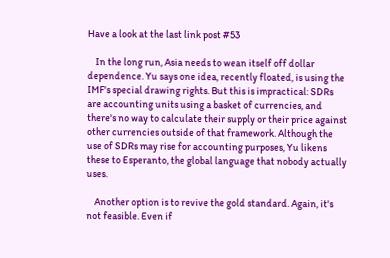Have a look at the last link post #53

    In the long run, Asia needs to wean itself off dollar dependence. Yu says one idea, recently floated, is using the IMF's special drawing rights. But this is impractical: SDRs are accounting units using a basket of currencies, and there's no way to calculate their supply or their price against other currencies outside of that framework. Although the use of SDRs may rise for accounting purposes, Yu likens these to Esperanto, the global language that nobody actually uses.

    Another option is to revive the gold standard. Again, it's not feasible. Even if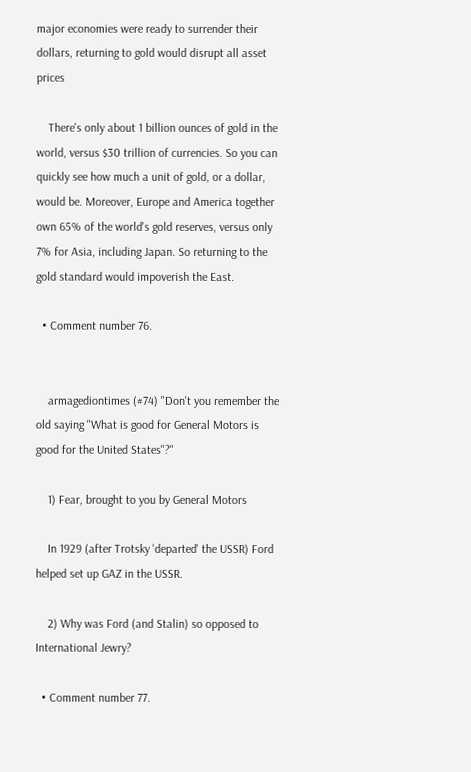major economies were ready to surrender their dollars, returning to gold would disrupt all asset prices

    There's only about 1 billion ounces of gold in the world, versus $30 trillion of currencies. So you can quickly see how much a unit of gold, or a dollar, would be. Moreover, Europe and America together own 65% of the world's gold reserves, versus only 7% for Asia, including Japan. So returning to the gold standard would impoverish the East.

  • Comment number 76.


    armagediontimes (#74) "Don't you remember the old saying "What is good for General Motors is good for the United States"?"

    1) Fear, brought to you by General Motors

    In 1929 (after Trotsky 'departed' the USSR) Ford helped set up GAZ in the USSR.

    2) Why was Ford (and Stalin) so opposed to International Jewry?

  • Comment number 77.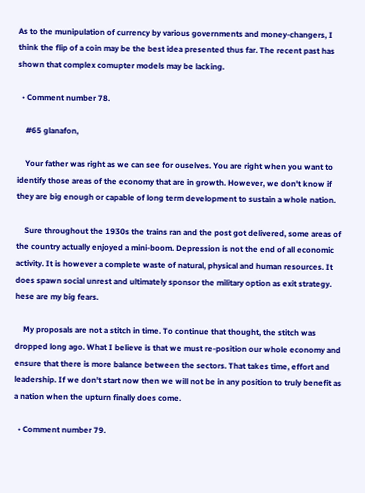As to the munipulation of currency by various governments and money-changers, I think the flip of a coin may be the best idea presented thus far. The recent past has shown that complex comupter models may be lacking.

  • Comment number 78.

    #65 glanafon,

    Your father was right as we can see for ouselves. You are right when you want to identify those areas of the economy that are in growth. However, we don't know if they are big enough or capable of long term development to sustain a whole nation.

    Sure throughout the 1930s the trains ran and the post got delivered, some areas of the country actually enjoyed a mini-boom. Depression is not the end of all economic activity. It is however a complete waste of natural, physical and human resources. It does spawn social unrest and ultimately sponsor the military option as exit strategy. hese are my big fears.

    My proposals are not a stitch in time. To continue that thought, the stitch was dropped long ago. What I believe is that we must re-position our whole economy and ensure that there is more balance between the sectors. That takes time, effort and leadership. If we don't start now then we will not be in any position to truly benefit as a nation when the upturn finally does come.

  • Comment number 79.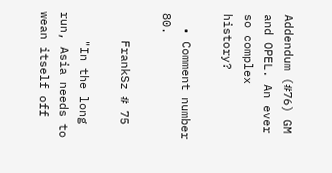Addendum (#76) GM and OPEL. An ever so complex history?

  • Comment number 80.

    FrankSz # 75

    "In the long run, Asia needs to wean itself off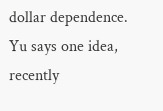dollar dependence. Yu says one idea, recently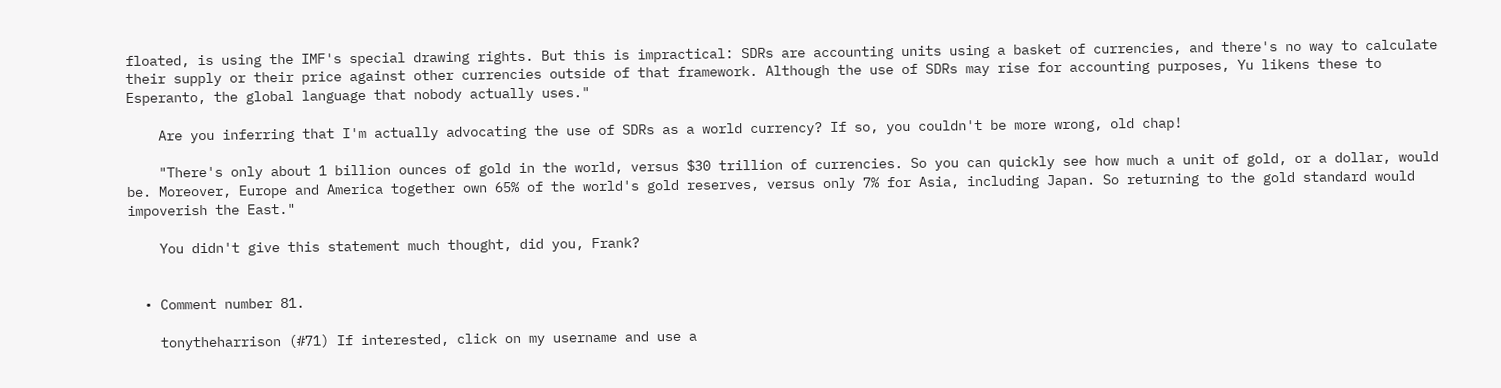floated, is using the IMF's special drawing rights. But this is impractical: SDRs are accounting units using a basket of currencies, and there's no way to calculate their supply or their price against other currencies outside of that framework. Although the use of SDRs may rise for accounting purposes, Yu likens these to Esperanto, the global language that nobody actually uses."

    Are you inferring that I'm actually advocating the use of SDRs as a world currency? If so, you couldn't be more wrong, old chap!

    "There's only about 1 billion ounces of gold in the world, versus $30 trillion of currencies. So you can quickly see how much a unit of gold, or a dollar, would be. Moreover, Europe and America together own 65% of the world's gold reserves, versus only 7% for Asia, including Japan. So returning to the gold standard would impoverish the East."

    You didn't give this statement much thought, did you, Frank?


  • Comment number 81.

    tonytheharrison (#71) If interested, click on my username and use a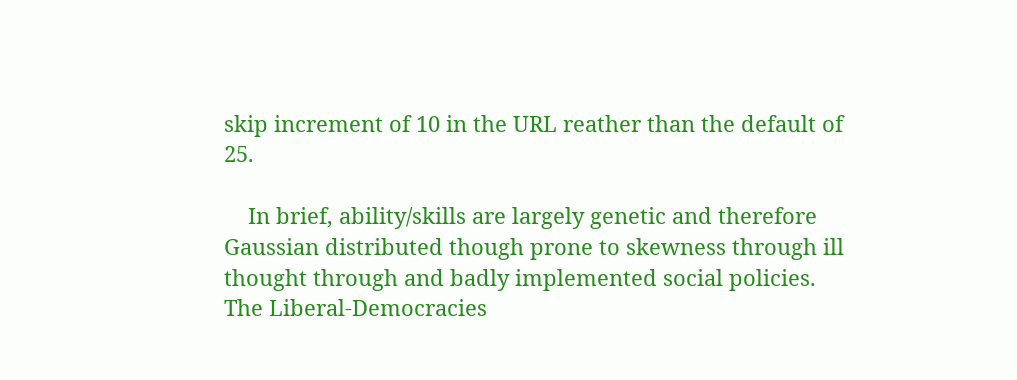skip increment of 10 in the URL reather than the default of 25.

    In brief, ability/skills are largely genetic and therefore Gaussian distributed though prone to skewness through ill thought through and badly implemented social policies. The Liberal-Democracies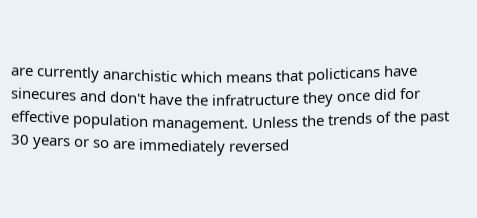are currently anarchistic which means that policticans have sinecures and don't have the infratructure they once did for effective population management. Unless the trends of the past 30 years or so are immediately reversed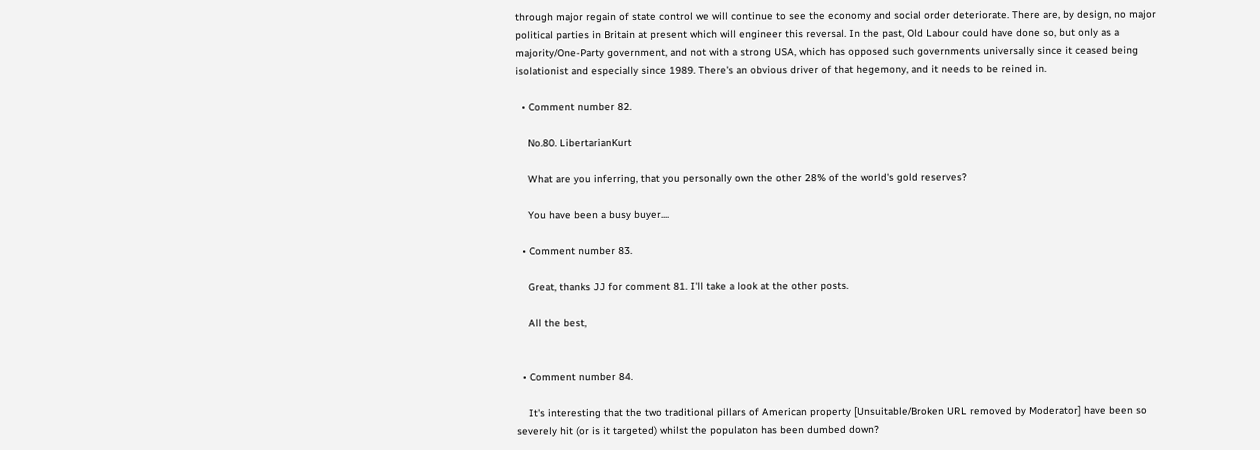through major regain of state control we will continue to see the economy and social order deteriorate. There are, by design, no major political parties in Britain at present which will engineer this reversal. In the past, Old Labour could have done so, but only as a majority/One-Party government, and not with a strong USA, which has opposed such governments universally since it ceased being isolationist and especially since 1989. There's an obvious driver of that hegemony, and it needs to be reined in.

  • Comment number 82.

    No.80. LibertarianKurt

    What are you inferring, that you personally own the other 28% of the world's gold reserves?

    You have been a busy buyer....

  • Comment number 83.

    Great, thanks JJ for comment 81. I'll take a look at the other posts.

    All the best,


  • Comment number 84.

    It's interesting that the two traditional pillars of American property [Unsuitable/Broken URL removed by Moderator] have been so severely hit (or is it targeted) whilst the populaton has been dumbed down?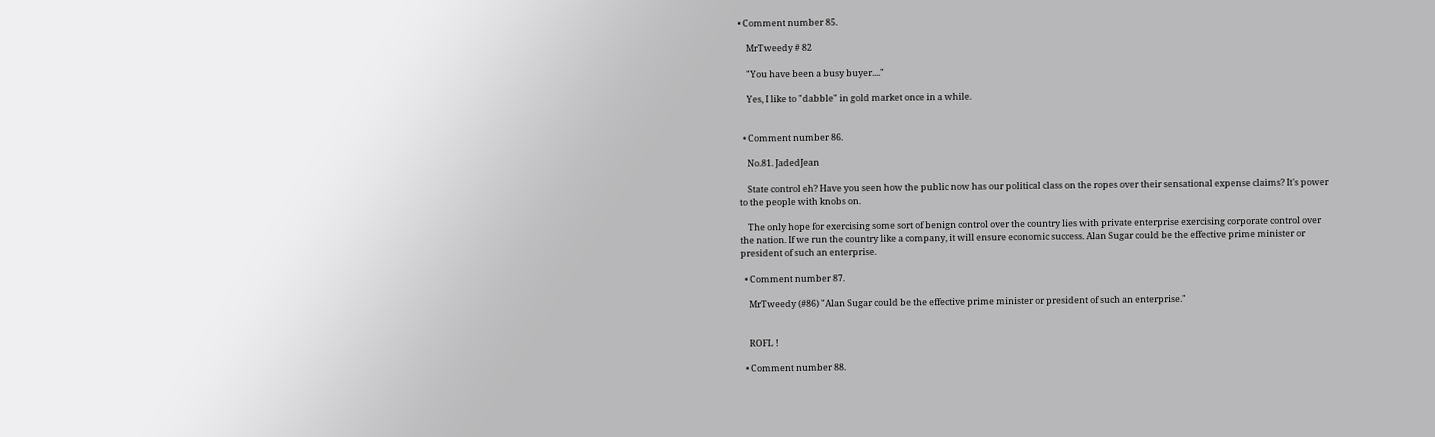• Comment number 85.

    MrTweedy # 82

    "You have been a busy buyer...."

    Yes, I like to "dabble" in gold market once in a while.


  • Comment number 86.

    No.81. JadedJean

    State control eh? Have you seen how the public now has our political class on the ropes over their sensational expense claims? It's power to the people with knobs on.

    The only hope for exercising some sort of benign control over the country lies with private enterprise exercising corporate control over the nation. If we run the country like a company, it will ensure economic success. Alan Sugar could be the effective prime minister or president of such an enterprise.

  • Comment number 87.

    MrTweedy (#86) "Alan Sugar could be the effective prime minister or president of such an enterprise."


    ROFL !

  • Comment number 88.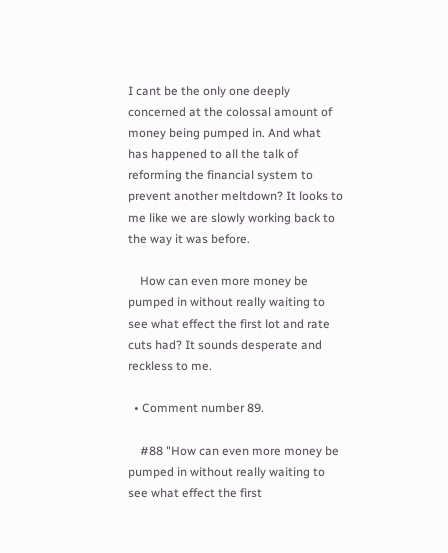I cant be the only one deeply concerned at the colossal amount of money being pumped in. And what has happened to all the talk of reforming the financial system to prevent another meltdown? It looks to me like we are slowly working back to the way it was before.

    How can even more money be pumped in without really waiting to see what effect the first lot and rate cuts had? It sounds desperate and reckless to me.

  • Comment number 89.

    #88 "How can even more money be pumped in without really waiting to see what effect the first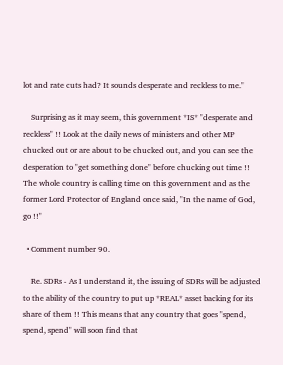lot and rate cuts had? It sounds desperate and reckless to me."

    Surprising as it may seem, this government *IS* "desperate and reckless" !! Look at the daily news of ministers and other MP chucked out or are about to be chucked out, and you can see the desperation to "get something done" before chucking out time !! The whole country is calling time on this government and as the former Lord Protector of England once said, "In the name of God, go !!"

  • Comment number 90.

    Re. SDRs - As I understand it, the issuing of SDRs will be adjusted to the ability of the country to put up *REAL* asset backing for its share of them !! This means that any country that goes "spend, spend, spend" will soon find that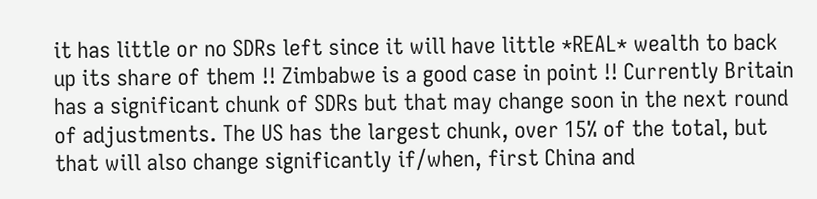it has little or no SDRs left since it will have little *REAL* wealth to back up its share of them !! Zimbabwe is a good case in point !! Currently Britain has a significant chunk of SDRs but that may change soon in the next round of adjustments. The US has the largest chunk, over 15% of the total, but that will also change significantly if/when, first China and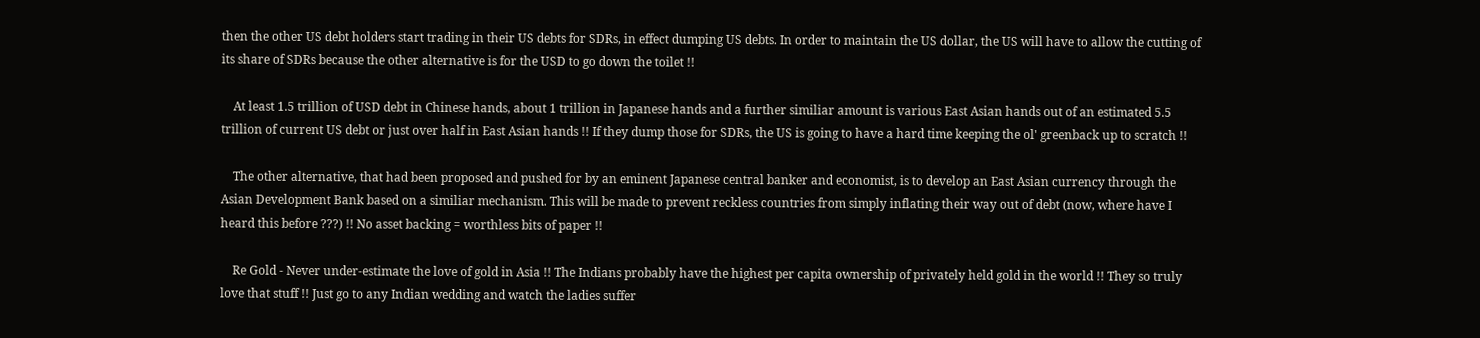then the other US debt holders start trading in their US debts for SDRs, in effect dumping US debts. In order to maintain the US dollar, the US will have to allow the cutting of its share of SDRs because the other alternative is for the USD to go down the toilet !!

    At least 1.5 trillion of USD debt in Chinese hands, about 1 trillion in Japanese hands and a further similiar amount is various East Asian hands out of an estimated 5.5 trillion of current US debt or just over half in East Asian hands !! If they dump those for SDRs, the US is going to have a hard time keeping the ol' greenback up to scratch !!

    The other alternative, that had been proposed and pushed for by an eminent Japanese central banker and economist, is to develop an East Asian currency through the Asian Development Bank based on a similiar mechanism. This will be made to prevent reckless countries from simply inflating their way out of debt (now, where have I heard this before ???) !! No asset backing = worthless bits of paper !!

    Re Gold - Never under-estimate the love of gold in Asia !! The Indians probably have the highest per capita ownership of privately held gold in the world !! They so truly love that stuff !! Just go to any Indian wedding and watch the ladies suffer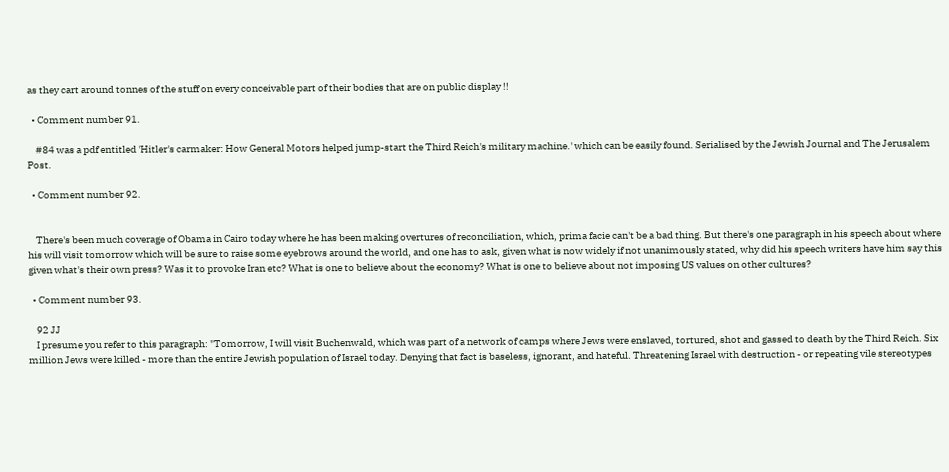as they cart around tonnes of the stuff on every conceivable part of their bodies that are on public display !!

  • Comment number 91.

    #84 was a pdf entitled 'Hitler's carmaker: How General Motors helped jump-start the Third Reich's military machine.' which can be easily found. Serialised by the Jewish Journal and The Jerusalem Post.

  • Comment number 92.


    There's been much coverage of Obama in Cairo today where he has been making overtures of reconciliation, which, prima facie can't be a bad thing. But there's one paragraph in his speech about where his will visit tomorrow which will be sure to raise some eyebrows around the world, and one has to ask, given what is now widely if not unanimously stated, why did his speech writers have him say this given what's their own press? Was it to provoke Iran etc? What is one to believe about the economy? What is one to believe about not imposing US values on other cultures?

  • Comment number 93.

    92 JJ
    I presume you refer to this paragraph: "Tomorrow, I will visit Buchenwald, which was part of a network of camps where Jews were enslaved, tortured, shot and gassed to death by the Third Reich. Six million Jews were killed - more than the entire Jewish population of Israel today. Denying that fact is baseless, ignorant, and hateful. Threatening Israel with destruction - or repeating vile stereotypes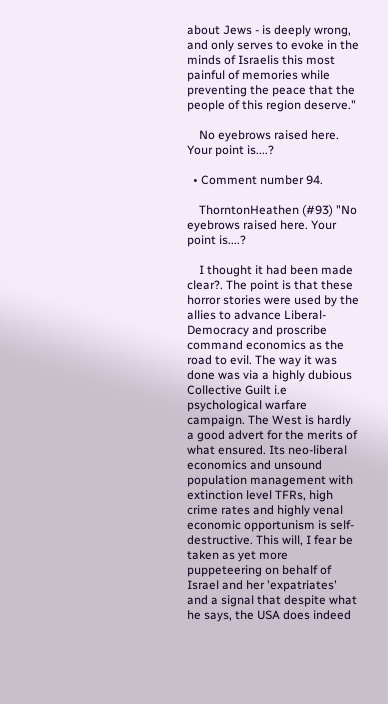about Jews - is deeply wrong, and only serves to evoke in the minds of Israelis this most painful of memories while preventing the peace that the people of this region deserve."

    No eyebrows raised here. Your point is....?

  • Comment number 94.

    ThorntonHeathen (#93) "No eyebrows raised here. Your point is....?

    I thought it had been made clear?. The point is that these horror stories were used by the allies to advance Liberal-Democracy and proscribe command economics as the road to evil. The way it was done was via a highly dubious Collective Guilt i.e psychological warfare campaign. The West is hardly a good advert for the merits of what ensured. Its neo-liberal economics and unsound population management with extinction level TFRs, high crime rates and highly venal economic opportunism is self-destructive. This will, I fear be taken as yet more puppeteering on behalf of Israel and her 'expatriates' and a signal that despite what he says, the USA does indeed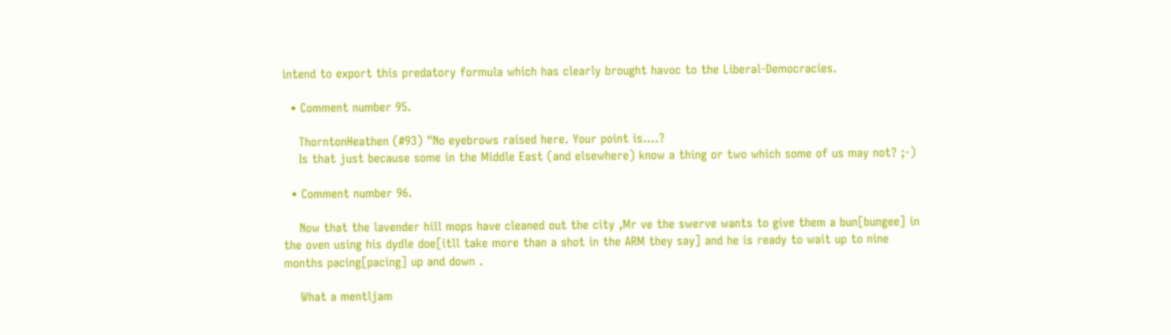intend to export this predatory formula which has clearly brought havoc to the Liberal-Democracies.

  • Comment number 95.

    ThorntonHeathen (#93) "No eyebrows raised here. Your point is....?
    Is that just because some in the Middle East (and elsewhere) know a thing or two which some of us may not? ;-)

  • Comment number 96.

    Now that the lavender hill mops have cleaned out the city ,Mr ve the swerve wants to give them a bun[bungee] in the oven using his dydle doe[itll take more than a shot in the ARM they say] and he is ready to wait up to nine months pacing[pacing] up and down .

    What a mentljam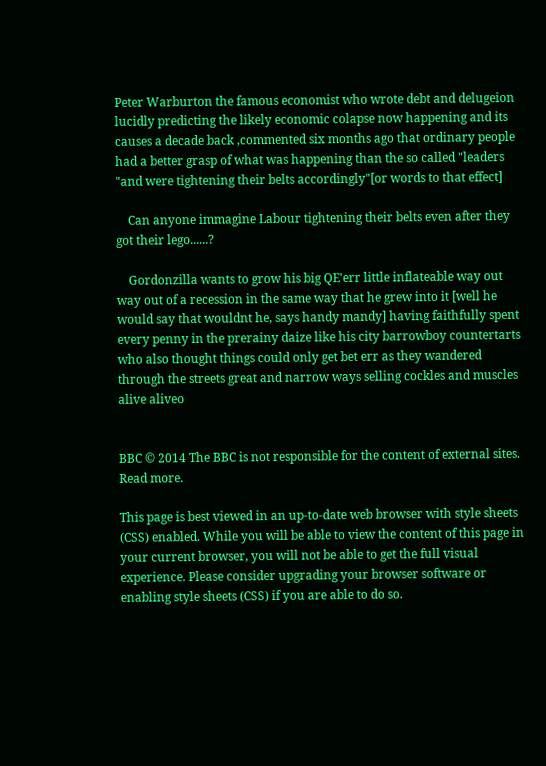Peter Warburton the famous economist who wrote debt and delugeion lucidly predicting the likely economic colapse now happening and its causes a decade back ,commented six months ago that ordinary people had a better grasp of what was happening than the so called "leaders "and were tightening their belts accordingly"[or words to that effect]

    Can anyone immagine Labour tightening their belts even after they got their lego......?

    Gordonzilla wants to grow his big QE'err little inflateable way out way out of a recession in the same way that he grew into it [well he would say that wouldnt he, says handy mandy] having faithfully spent every penny in the prerainy daize like his city barrowboy countertarts who also thought things could only get bet err as they wandered through the streets great and narrow ways selling cockles and muscles alive aliveo


BBC © 2014 The BBC is not responsible for the content of external sites. Read more.

This page is best viewed in an up-to-date web browser with style sheets (CSS) enabled. While you will be able to view the content of this page in your current browser, you will not be able to get the full visual experience. Please consider upgrading your browser software or enabling style sheets (CSS) if you are able to do so.